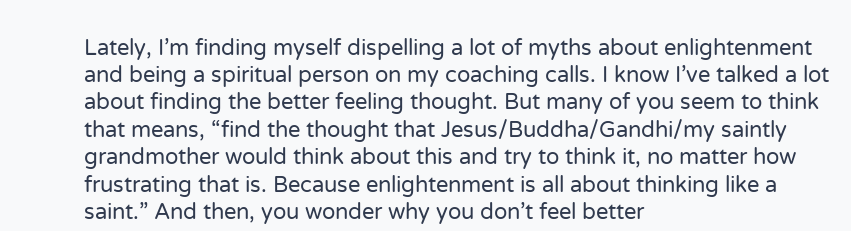Lately, I’m finding myself dispelling a lot of myths about enlightenment and being a spiritual person on my coaching calls. I know I’ve talked a lot about finding the better feeling thought. But many of you seem to think that means, “find the thought that Jesus/Buddha/Gandhi/my saintly grandmother would think about this and try to think it, no matter how frustrating that is. Because enlightenment is all about thinking like a saint.” And then, you wonder why you don’t feel better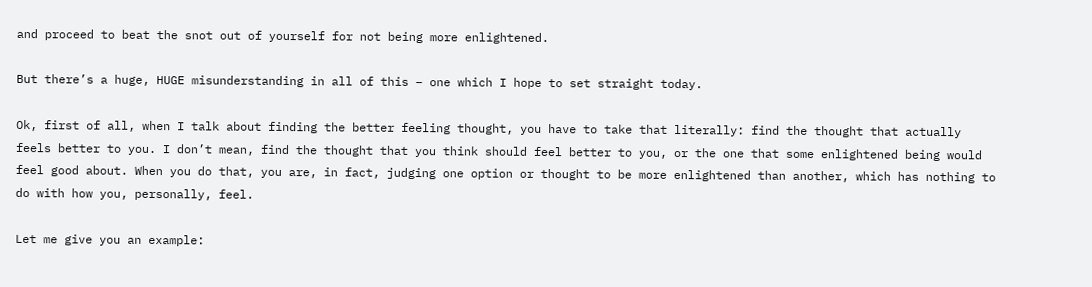and proceed to beat the snot out of yourself for not being more enlightened.

But there’s a huge, HUGE misunderstanding in all of this – one which I hope to set straight today.

Ok, first of all, when I talk about finding the better feeling thought, you have to take that literally: find the thought that actually feels better to you. I don’t mean, find the thought that you think should feel better to you, or the one that some enlightened being would feel good about. When you do that, you are, in fact, judging one option or thought to be more enlightened than another, which has nothing to do with how you, personally, feel.

Let me give you an example: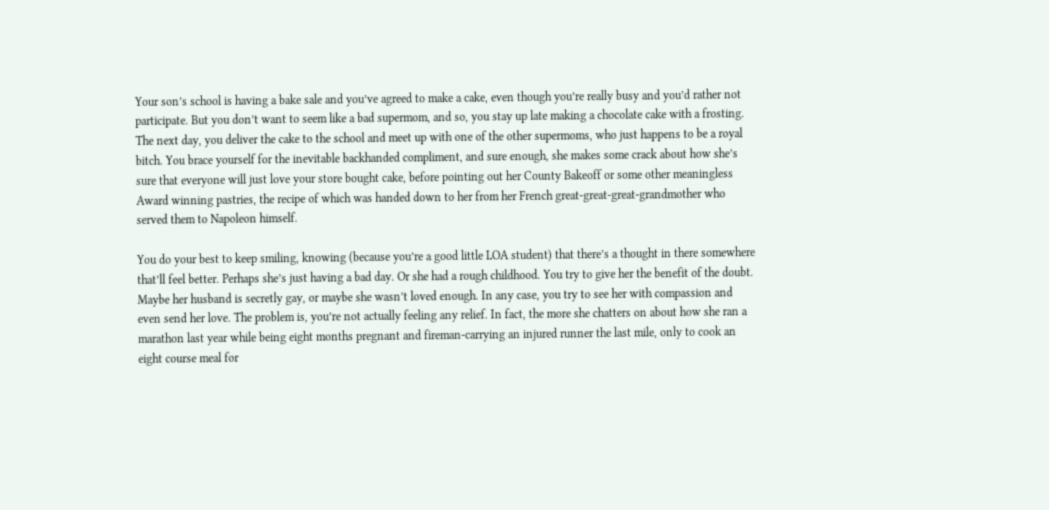Your son’s school is having a bake sale and you’ve agreed to make a cake, even though you’re really busy and you’d rather not participate. But you don’t want to seem like a bad supermom, and so, you stay up late making a chocolate cake with a frosting. The next day, you deliver the cake to the school and meet up with one of the other supermoms, who just happens to be a royal bitch. You brace yourself for the inevitable backhanded compliment, and sure enough, she makes some crack about how she’s sure that everyone will just love your store bought cake, before pointing out her County Bakeoff or some other meaningless Award winning pastries, the recipe of which was handed down to her from her French great-great-great-grandmother who served them to Napoleon himself.

You do your best to keep smiling, knowing (because you’re a good little LOA student) that there’s a thought in there somewhere that’ll feel better. Perhaps she’s just having a bad day. Or she had a rough childhood. You try to give her the benefit of the doubt. Maybe her husband is secretly gay, or maybe she wasn’t loved enough. In any case, you try to see her with compassion and even send her love. The problem is, you’re not actually feeling any relief. In fact, the more she chatters on about how she ran a marathon last year while being eight months pregnant and fireman-carrying an injured runner the last mile, only to cook an eight course meal for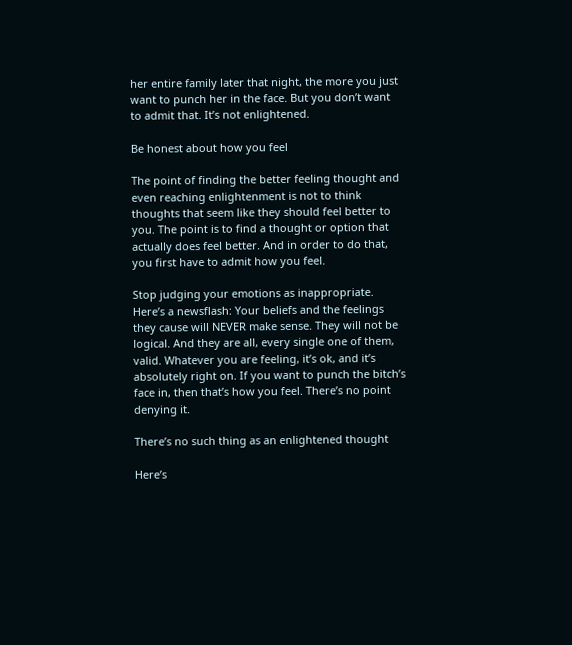her entire family later that night, the more you just want to punch her in the face. But you don’t want to admit that. It’s not enlightened.

Be honest about how you feel

The point of finding the better feeling thought and even reaching enlightenment is not to think thoughts that seem like they should feel better to you. The point is to find a thought or option that actually does feel better. And in order to do that, you first have to admit how you feel.

Stop judging your emotions as inappropriate. Here’s a newsflash: Your beliefs and the feelings they cause will NEVER make sense. They will not be logical. And they are all, every single one of them, valid. Whatever you are feeling, it’s ok, and it’s absolutely right on. If you want to punch the bitch’s face in, then that’s how you feel. There’s no point denying it.

There’s no such thing as an enlightened thought

Here’s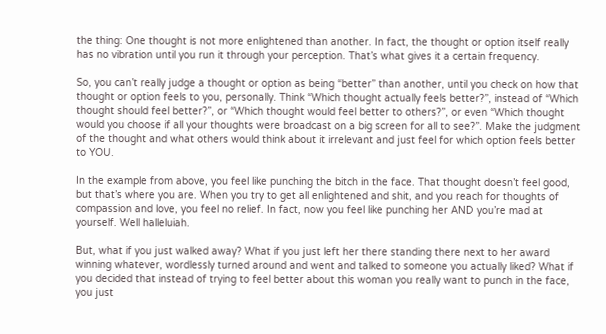the thing: One thought is not more enlightened than another. In fact, the thought or option itself really has no vibration until you run it through your perception. That’s what gives it a certain frequency.

So, you can’t really judge a thought or option as being “better” than another, until you check on how that thought or option feels to you, personally. Think “Which thought actually feels better?”, instead of “Which thought should feel better?”, or “Which thought would feel better to others?”, or even “Which thought would you choose if all your thoughts were broadcast on a big screen for all to see?”. Make the judgment of the thought and what others would think about it irrelevant and just feel for which option feels better to YOU.

In the example from above, you feel like punching the bitch in the face. That thought doesn’t feel good, but that’s where you are. When you try to get all enlightened and shit, and you reach for thoughts of compassion and love, you feel no relief. In fact, now you feel like punching her AND you’re mad at yourself. Well halleluiah.

But, what if you just walked away? What if you just left her there standing there next to her award winning whatever, wordlessly turned around and went and talked to someone you actually liked? What if you decided that instead of trying to feel better about this woman you really want to punch in the face, you just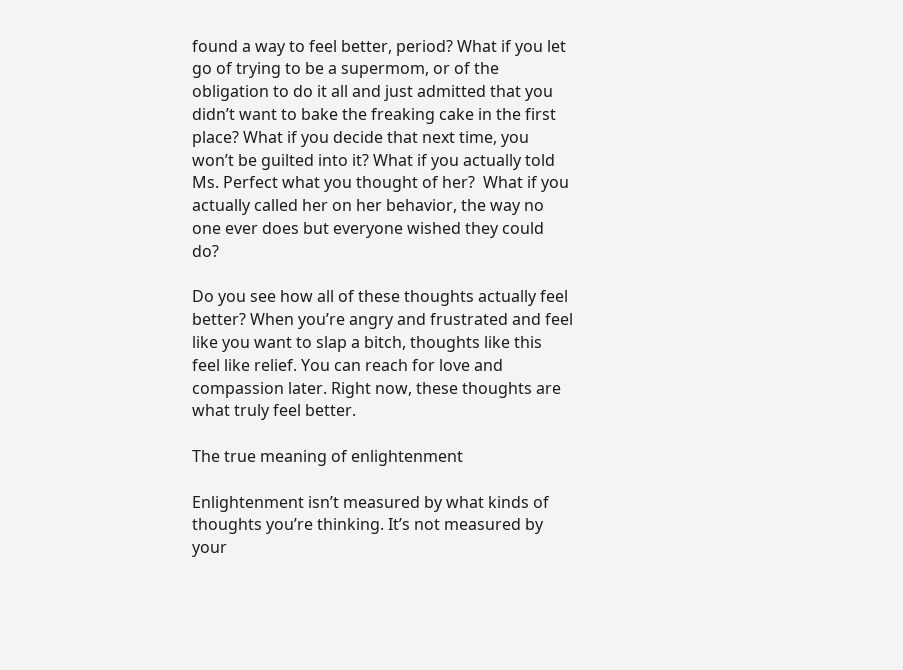found a way to feel better, period? What if you let go of trying to be a supermom, or of the obligation to do it all and just admitted that you didn’t want to bake the freaking cake in the first place? What if you decide that next time, you won’t be guilted into it? What if you actually told Ms. Perfect what you thought of her?  What if you actually called her on her behavior, the way no one ever does but everyone wished they could do?

Do you see how all of these thoughts actually feel better? When you’re angry and frustrated and feel like you want to slap a bitch, thoughts like this feel like relief. You can reach for love and compassion later. Right now, these thoughts are what truly feel better.

The true meaning of enlightenment

Enlightenment isn’t measured by what kinds of thoughts you’re thinking. It’s not measured by your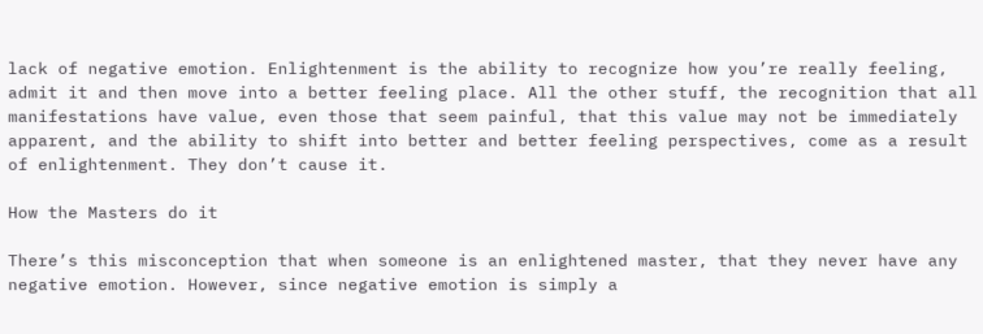lack of negative emotion. Enlightenment is the ability to recognize how you’re really feeling, admit it and then move into a better feeling place. All the other stuff, the recognition that all manifestations have value, even those that seem painful, that this value may not be immediately apparent, and the ability to shift into better and better feeling perspectives, come as a result of enlightenment. They don’t cause it.

How the Masters do it

There’s this misconception that when someone is an enlightened master, that they never have any negative emotion. However, since negative emotion is simply a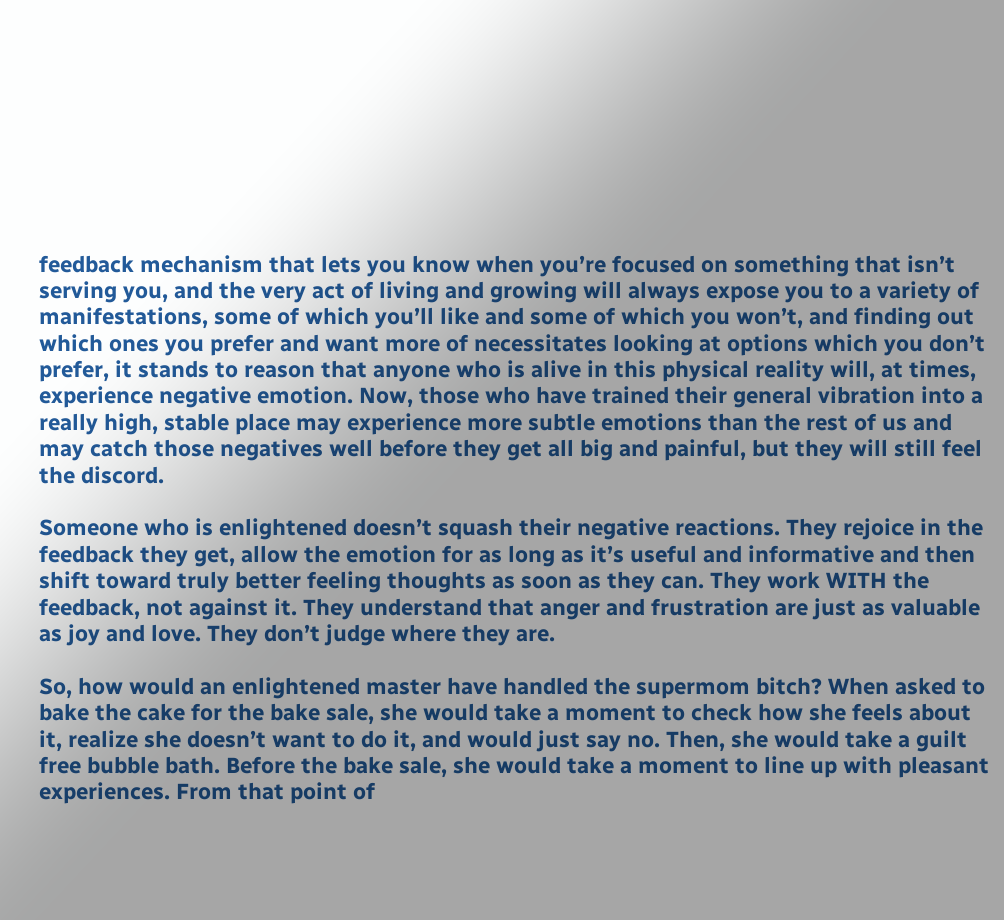feedback mechanism that lets you know when you’re focused on something that isn’t serving you, and the very act of living and growing will always expose you to a variety of manifestations, some of which you’ll like and some of which you won’t, and finding out which ones you prefer and want more of necessitates looking at options which you don’t prefer, it stands to reason that anyone who is alive in this physical reality will, at times, experience negative emotion. Now, those who have trained their general vibration into a really high, stable place may experience more subtle emotions than the rest of us and may catch those negatives well before they get all big and painful, but they will still feel the discord.

Someone who is enlightened doesn’t squash their negative reactions. They rejoice in the feedback they get, allow the emotion for as long as it’s useful and informative and then shift toward truly better feeling thoughts as soon as they can. They work WITH the feedback, not against it. They understand that anger and frustration are just as valuable as joy and love. They don’t judge where they are.

So, how would an enlightened master have handled the supermom bitch? When asked to bake the cake for the bake sale, she would take a moment to check how she feels about it, realize she doesn’t want to do it, and would just say no. Then, she would take a guilt free bubble bath. Before the bake sale, she would take a moment to line up with pleasant experiences. From that point of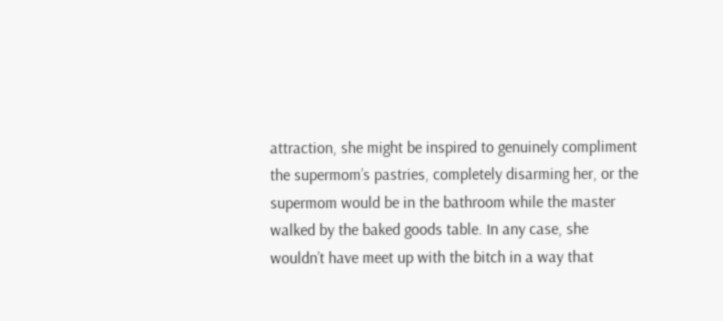attraction, she might be inspired to genuinely compliment the supermom’s pastries, completely disarming her, or the supermom would be in the bathroom while the master walked by the baked goods table. In any case, she wouldn’t have meet up with the bitch in a way that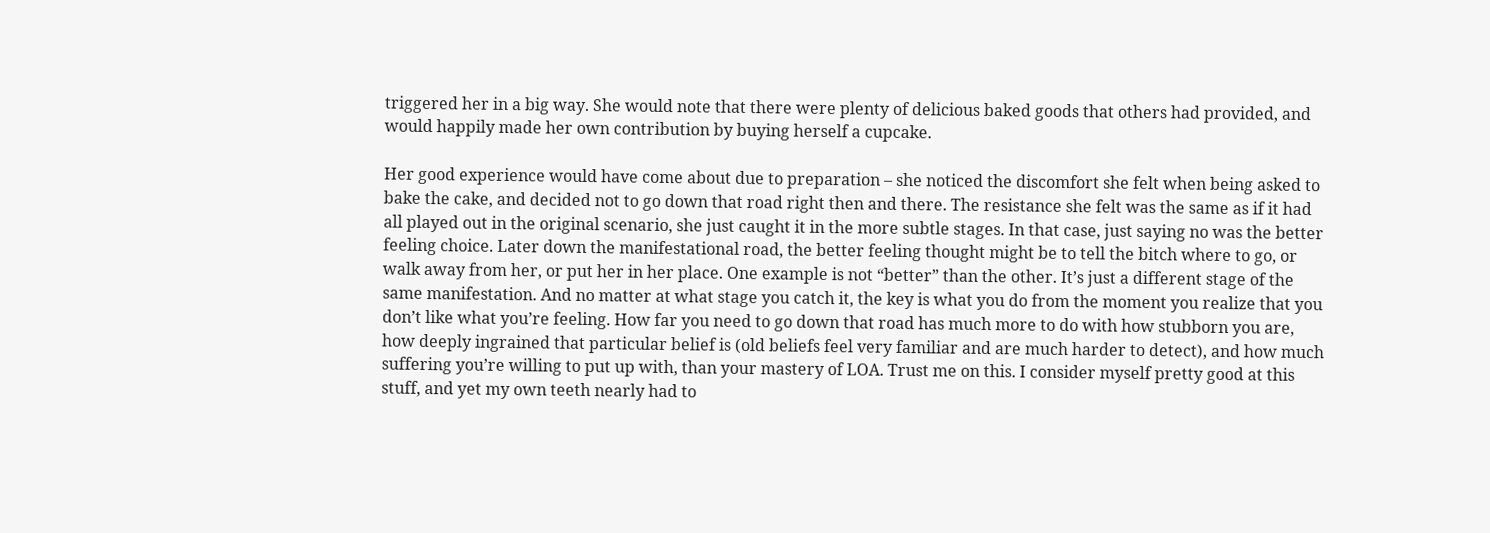triggered her in a big way. She would note that there were plenty of delicious baked goods that others had provided, and would happily made her own contribution by buying herself a cupcake.

Her good experience would have come about due to preparation – she noticed the discomfort she felt when being asked to bake the cake, and decided not to go down that road right then and there. The resistance she felt was the same as if it had all played out in the original scenario, she just caught it in the more subtle stages. In that case, just saying no was the better feeling choice. Later down the manifestational road, the better feeling thought might be to tell the bitch where to go, or walk away from her, or put her in her place. One example is not “better” than the other. It’s just a different stage of the same manifestation. And no matter at what stage you catch it, the key is what you do from the moment you realize that you don’t like what you’re feeling. How far you need to go down that road has much more to do with how stubborn you are, how deeply ingrained that particular belief is (old beliefs feel very familiar and are much harder to detect), and how much suffering you’re willing to put up with, than your mastery of LOA. Trust me on this. I consider myself pretty good at this stuff, and yet my own teeth nearly had to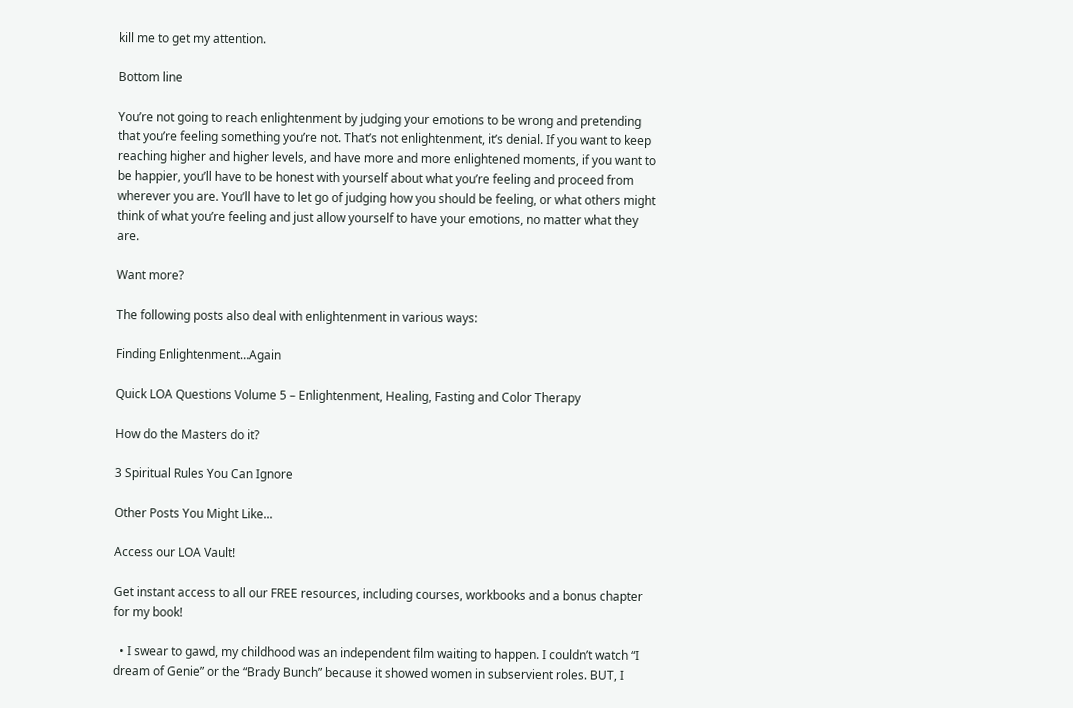kill me to get my attention.

Bottom line

You’re not going to reach enlightenment by judging your emotions to be wrong and pretending that you’re feeling something you’re not. That’s not enlightenment, it’s denial. If you want to keep reaching higher and higher levels, and have more and more enlightened moments, if you want to be happier, you’ll have to be honest with yourself about what you’re feeling and proceed from wherever you are. You’ll have to let go of judging how you should be feeling, or what others might think of what you’re feeling and just allow yourself to have your emotions, no matter what they are.

Want more?

The following posts also deal with enlightenment in various ways:

Finding Enlightenment…Again

Quick LOA Questions Volume 5 – Enlightenment, Healing, Fasting and Color Therapy

How do the Masters do it?

3 Spiritual Rules You Can Ignore

Other Posts You Might Like...

Access our LOA Vault!

Get instant access to all our FREE resources, including courses, workbooks and a bonus chapter for my book!

  • I swear to gawd, my childhood was an independent film waiting to happen. I couldn’t watch “I dream of Genie” or the “Brady Bunch” because it showed women in subservient roles. BUT, I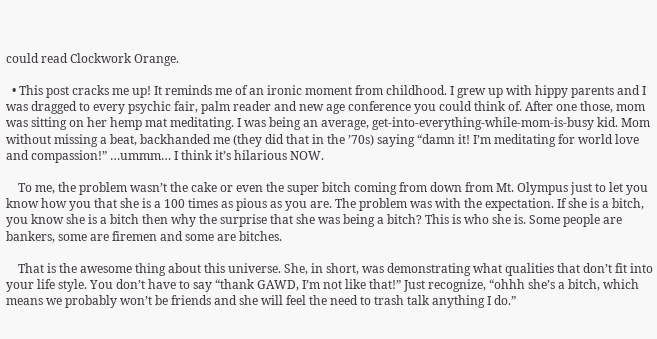could read Clockwork Orange.

  • This post cracks me up! It reminds me of an ironic moment from childhood. I grew up with hippy parents and I was dragged to every psychic fair, palm reader and new age conference you could think of. After one those, mom was sitting on her hemp mat meditating. I was being an average, get-into-everything-while-mom-is-busy kid. Mom without missing a beat, backhanded me (they did that in the ’70s) saying “damn it! I’m meditating for world love and compassion!” …ummm… I think it’s hilarious NOW.

    To me, the problem wasn’t the cake or even the super bitch coming from down from Mt. Olympus just to let you know how you that she is a 100 times as pious as you are. The problem was with the expectation. If she is a bitch, you know she is a bitch then why the surprise that she was being a bitch? This is who she is. Some people are bankers, some are firemen and some are bitches.

    That is the awesome thing about this universe. She, in short, was demonstrating what qualities that don’t fit into your life style. You don’t have to say “thank GAWD, I’m not like that!” Just recognize, “ohhh she’s a bitch, which means we probably won’t be friends and she will feel the need to trash talk anything I do.”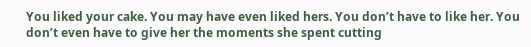You liked your cake. You may have even liked hers. You don’t have to like her. You don’t even have to give her the moments she spent cutting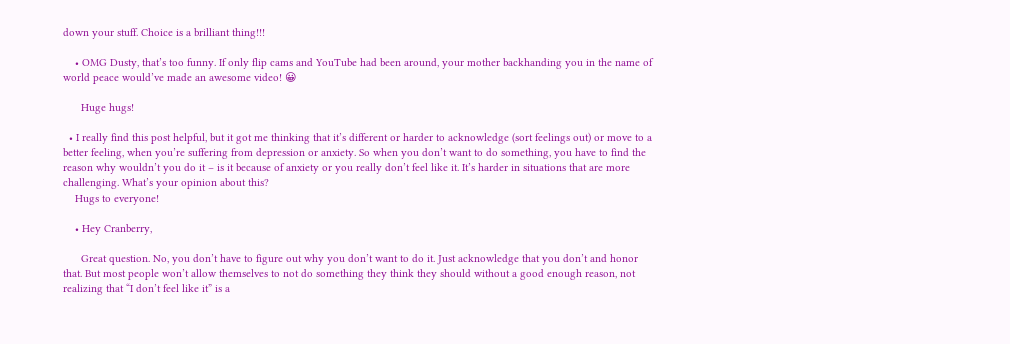down your stuff. Choice is a brilliant thing!!!

    • OMG Dusty, that’s too funny. If only flip cams and YouTube had been around, your mother backhanding you in the name of world peace would’ve made an awesome video! 😀

      Huge hugs!

  • I really find this post helpful, but it got me thinking that it’s different or harder to acknowledge (sort feelings out) or move to a better feeling, when you’re suffering from depression or anxiety. So when you don’t want to do something, you have to find the reason why wouldn’t you do it – is it because of anxiety or you really don’t feel like it. It’s harder in situations that are more challenging. What’s your opinion about this?
    Hugs to everyone!

    • Hey Cranberry,

      Great question. No, you don’t have to figure out why you don’t want to do it. Just acknowledge that you don’t and honor that. But most people won’t allow themselves to not do something they think they should without a good enough reason, not realizing that “I don’t feel like it” is a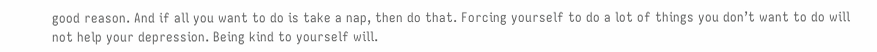good reason. And if all you want to do is take a nap, then do that. Forcing yourself to do a lot of things you don’t want to do will not help your depression. Being kind to yourself will.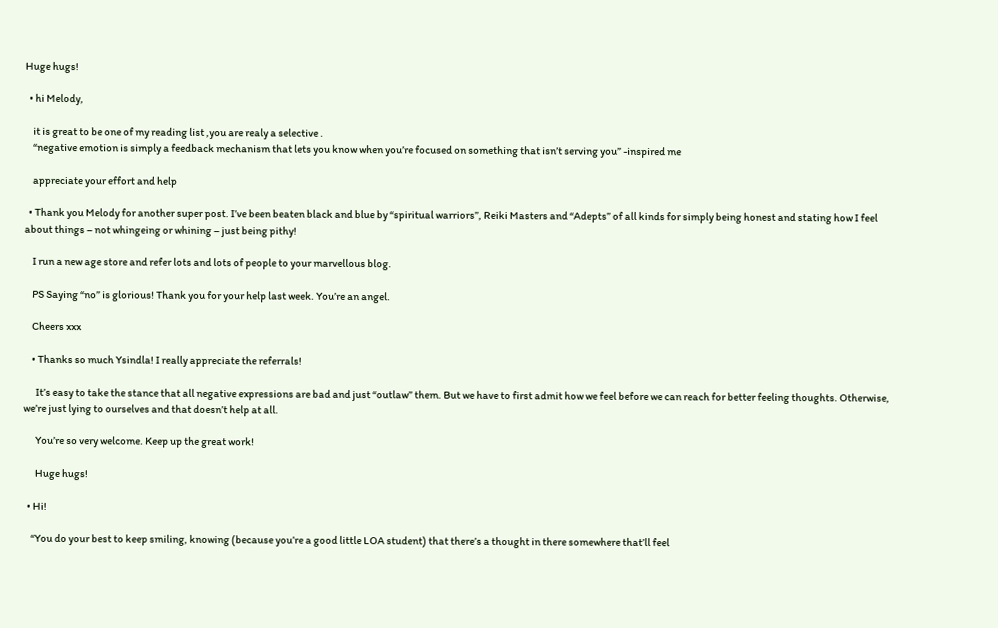Huge hugs!

  • hi Melody,

    it is great to be one of my reading list ,you are realy a selective .
    “negative emotion is simply a feedback mechanism that lets you know when you’re focused on something that isn’t serving you” -inspired me

    appreciate your effort and help

  • Thank you Melody for another super post. I’ve been beaten black and blue by “spiritual warriors”, Reiki Masters and “Adepts” of all kinds for simply being honest and stating how I feel about things – not whingeing or whining – just being pithy!

    I run a new age store and refer lots and lots of people to your marvellous blog.

    PS Saying “no” is glorious! Thank you for your help last week. You’re an angel.

    Cheers xxx

    • Thanks so much Ysindla! I really appreciate the referrals!

      It’s easy to take the stance that all negative expressions are bad and just “outlaw” them. But we have to first admit how we feel before we can reach for better feeling thoughts. Otherwise, we’re just lying to ourselves and that doesn’t help at all.

      You’re so very welcome. Keep up the great work!

      Huge hugs!

  • Hi!

    “You do your best to keep smiling, knowing (because you’re a good little LOA student) that there’s a thought in there somewhere that’ll feel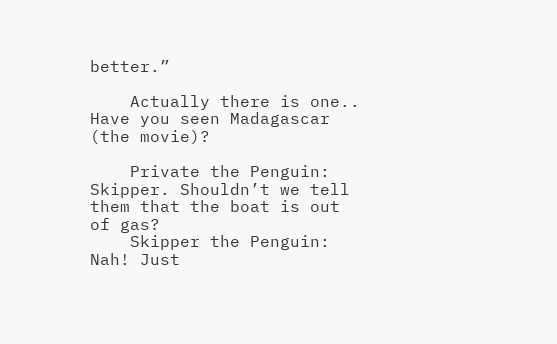better.”

    Actually there is one.. Have you seen Madagascar (the movie)?

    Private the Penguin: Skipper. Shouldn’t we tell them that the boat is out of gas?
    Skipper the Penguin: Nah! Just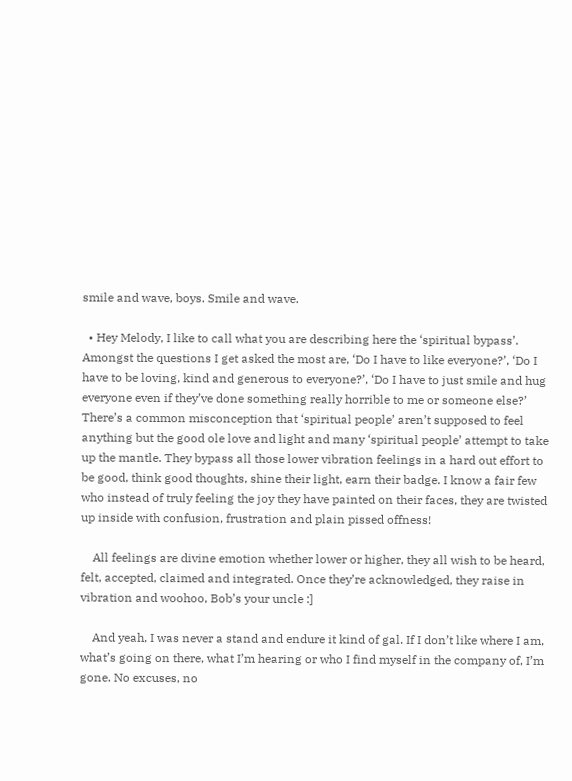smile and wave, boys. Smile and wave.

  • Hey Melody, I like to call what you are describing here the ‘spiritual bypass’. Amongst the questions I get asked the most are, ‘Do I have to like everyone?’, ‘Do I have to be loving, kind and generous to everyone?’, ‘Do I have to just smile and hug everyone even if they’ve done something really horrible to me or someone else?’ There’s a common misconception that ‘spiritual people’ aren’t supposed to feel anything but the good ole love and light and many ‘spiritual people’ attempt to take up the mantle. They bypass all those lower vibration feelings in a hard out effort to be good, think good thoughts, shine their light, earn their badge. I know a fair few who instead of truly feeling the joy they have painted on their faces, they are twisted up inside with confusion, frustration and plain pissed offness!

    All feelings are divine emotion whether lower or higher, they all wish to be heard, felt, accepted, claimed and integrated. Once they’re acknowledged, they raise in vibration and woohoo, Bob’s your uncle :]

    And yeah, I was never a stand and endure it kind of gal. If I don’t like where I am, what’s going on there, what I’m hearing or who I find myself in the company of, I’m gone. No excuses, no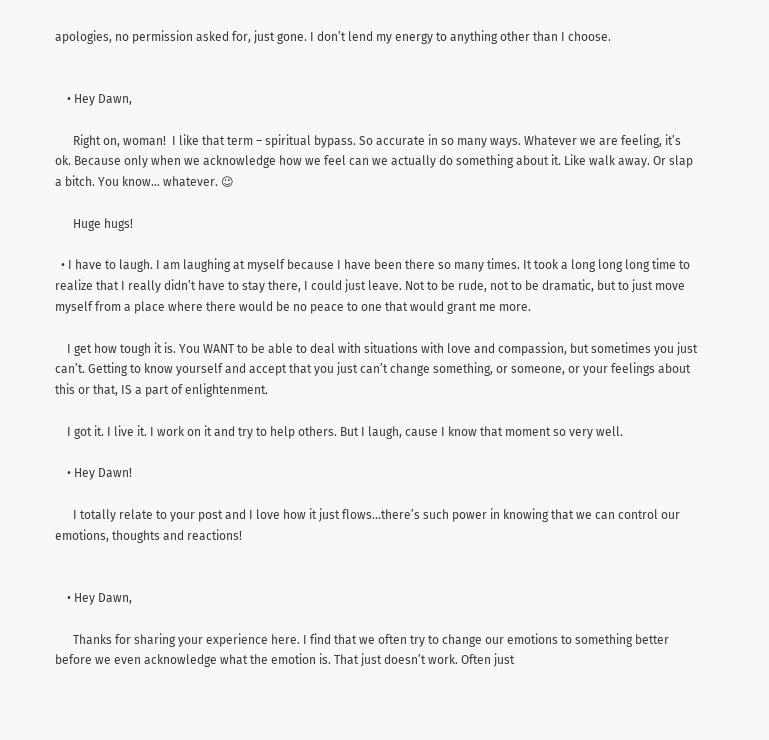apologies, no permission asked for, just gone. I don’t lend my energy to anything other than I choose.


    • Hey Dawn,

      Right on, woman!  I like that term – spiritual bypass. So accurate in so many ways. Whatever we are feeling, it’s ok. Because only when we acknowledge how we feel can we actually do something about it. Like walk away. Or slap a bitch. You know… whatever. 😉

      Huge hugs!

  • I have to laugh. I am laughing at myself because I have been there so many times. It took a long long long time to realize that I really didn’t have to stay there, I could just leave. Not to be rude, not to be dramatic, but to just move myself from a place where there would be no peace to one that would grant me more.

    I get how tough it is. You WANT to be able to deal with situations with love and compassion, but sometimes you just can’t. Getting to know yourself and accept that you just can’t change something, or someone, or your feelings about this or that, IS a part of enlightenment.

    I got it. I live it. I work on it and try to help others. But I laugh, cause I know that moment so very well.

    • Hey Dawn!

      I totally relate to your post and I love how it just flows…there’s such power in knowing that we can control our emotions, thoughts and reactions!


    • Hey Dawn,

      Thanks for sharing your experience here. I find that we often try to change our emotions to something better before we even acknowledge what the emotion is. That just doesn’t work. Often just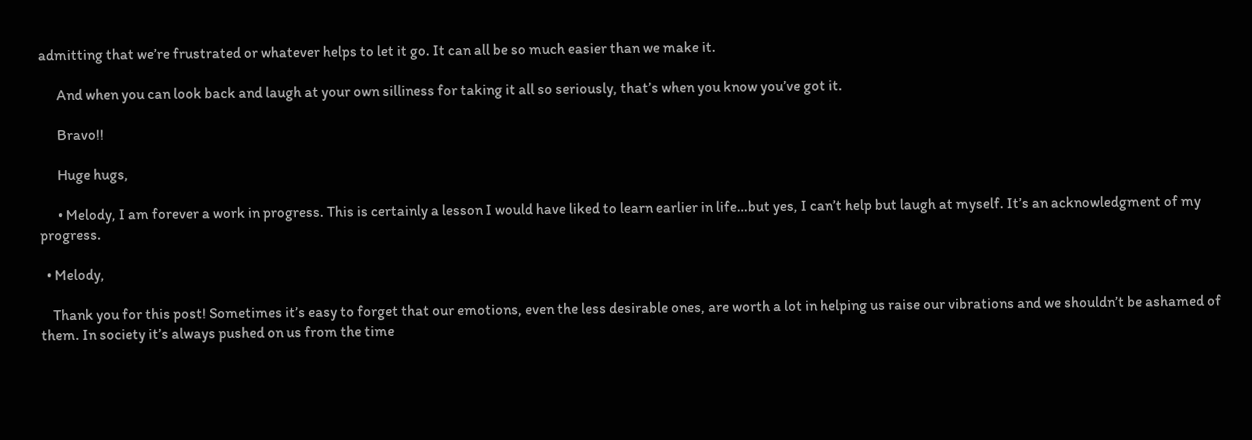admitting that we’re frustrated or whatever helps to let it go. It can all be so much easier than we make it.

      And when you can look back and laugh at your own silliness for taking it all so seriously, that’s when you know you’ve got it.

      Bravo!!

      Huge hugs,

      • Melody, I am forever a work in progress. This is certainly a lesson I would have liked to learn earlier in life…but yes, I can’t help but laugh at myself. It’s an acknowledgment of my progress.

  • Melody,

    Thank you for this post! Sometimes it’s easy to forget that our emotions, even the less desirable ones, are worth a lot in helping us raise our vibrations and we shouldn’t be ashamed of them. In society it’s always pushed on us from the time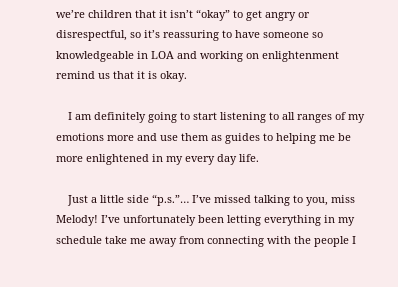we’re children that it isn’t “okay” to get angry or disrespectful, so it’s reassuring to have someone so knowledgeable in LOA and working on enlightenment remind us that it is okay.

    I am definitely going to start listening to all ranges of my emotions more and use them as guides to helping me be more enlightened in my every day life.

    Just a little side “p.s.”… I’ve missed talking to you, miss Melody! I’ve unfortunately been letting everything in my schedule take me away from connecting with the people I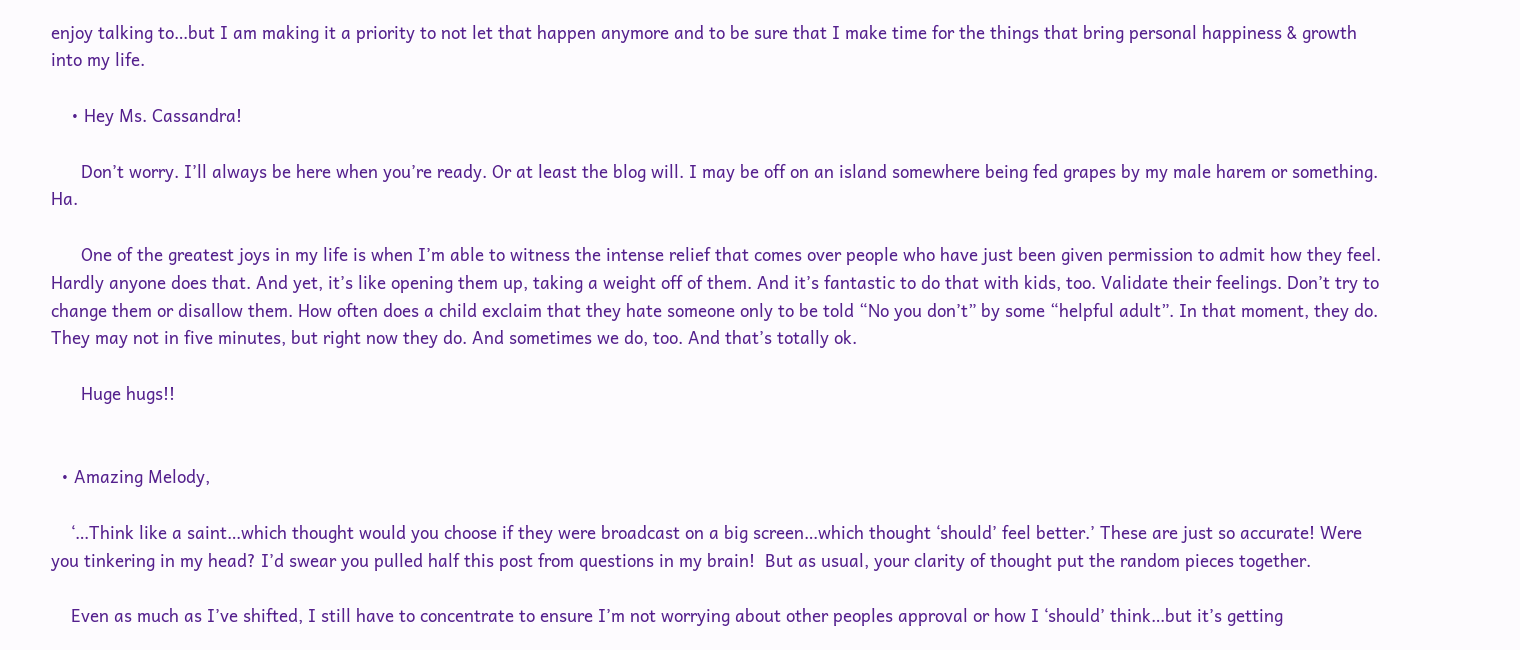enjoy talking to…but I am making it a priority to not let that happen anymore and to be sure that I make time for the things that bring personal happiness & growth into my life.

    • Hey Ms. Cassandra!

      Don’t worry. I’ll always be here when you’re ready. Or at least the blog will. I may be off on an island somewhere being fed grapes by my male harem or something. Ha.

      One of the greatest joys in my life is when I’m able to witness the intense relief that comes over people who have just been given permission to admit how they feel. Hardly anyone does that. And yet, it’s like opening them up, taking a weight off of them. And it’s fantastic to do that with kids, too. Validate their feelings. Don’t try to change them or disallow them. How often does a child exclaim that they hate someone only to be told “No you don’t” by some “helpful adult”. In that moment, they do. They may not in five minutes, but right now they do. And sometimes we do, too. And that’s totally ok.

      Huge hugs!!


  • Amazing Melody,

    ‘…Think like a saint…which thought would you choose if they were broadcast on a big screen…which thought ‘should’ feel better.’ These are just so accurate! Were you tinkering in my head? I’d swear you pulled half this post from questions in my brain!  But as usual, your clarity of thought put the random pieces together.

    Even as much as I’ve shifted, I still have to concentrate to ensure I’m not worrying about other peoples approval or how I ‘should’ think…but it’s getting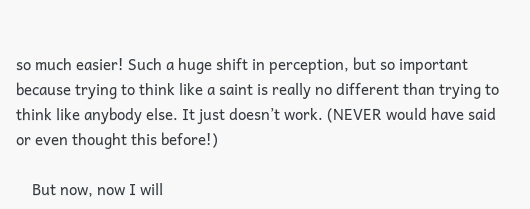so much easier! Such a huge shift in perception, but so important because trying to think like a saint is really no different than trying to think like anybody else. It just doesn’t work. (NEVER would have said or even thought this before!)

    But now, now I will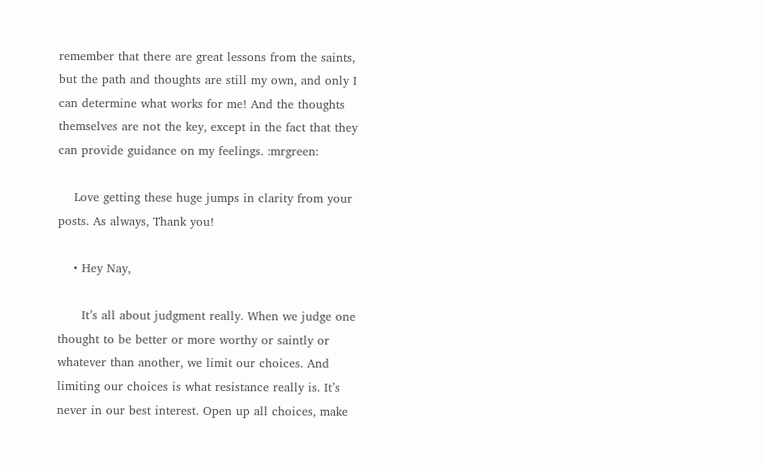remember that there are great lessons from the saints, but the path and thoughts are still my own, and only I can determine what works for me! And the thoughts themselves are not the key, except in the fact that they can provide guidance on my feelings. :mrgreen:

    Love getting these huge jumps in clarity from your posts. As always, Thank you!

    • Hey Nay,

      It’s all about judgment really. When we judge one thought to be better or more worthy or saintly or whatever than another, we limit our choices. And limiting our choices is what resistance really is. It’s never in our best interest. Open up all choices, make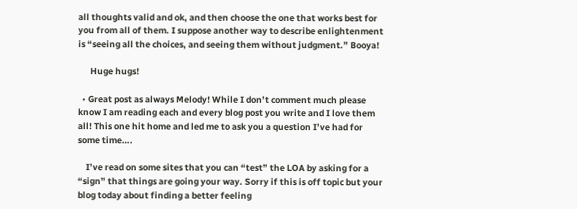all thoughts valid and ok, and then choose the one that works best for you from all of them. I suppose another way to describe enlightenment is “seeing all the choices, and seeing them without judgment.” Booya!

      Huge hugs!

  • Great post as always Melody! While I don’t comment much please know I am reading each and every blog post you write and I love them all! This one hit home and led me to ask you a question I’ve had for some time….

    I’ve read on some sites that you can “test” the LOA by asking for a “sign” that things are going your way. Sorry if this is off topic but your blog today about finding a better feeling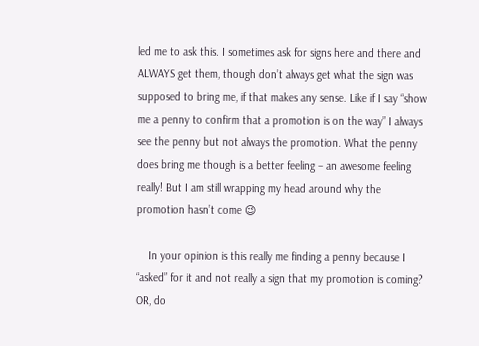led me to ask this. I sometimes ask for signs here and there and ALWAYS get them, though don’t always get what the sign was supposed to bring me, if that makes any sense. Like if I say “show me a penny to confirm that a promotion is on the way” I always see the penny but not always the promotion. What the penny does bring me though is a better feeling – an awesome feeling really! But I am still wrapping my head around why the promotion hasn’t come 😉

    In your opinion is this really me finding a penny because I “asked” for it and not really a sign that my promotion is coming? OR, do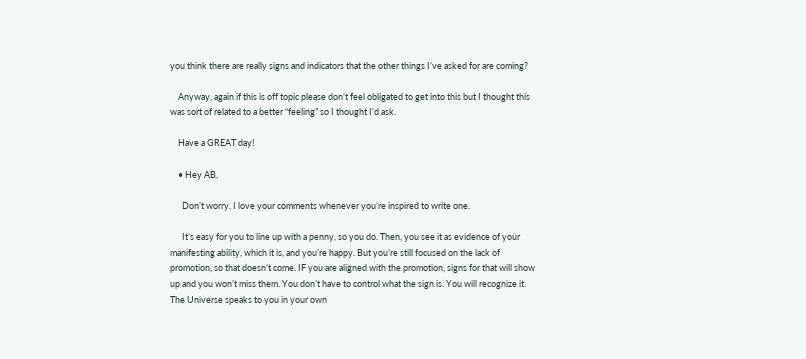you think there are really signs and indicators that the other things I’ve asked for are coming?

    Anyway, again if this is off topic please don’t feel obligated to get into this but I thought this was sort of related to a better “feeling” so I thought I’d ask.

    Have a GREAT day!

    • Hey AB,

      Don’t worry. I love your comments whenever you’re inspired to write one.

      It’s easy for you to line up with a penny, so you do. Then, you see it as evidence of your manifesting ability, which it is, and you’re happy. But you’re still focused on the lack of promotion, so that doesn’t come. IF you are aligned with the promotion, signs for that will show up and you won’t miss them. You don’t have to control what the sign is. You will recognize it. The Universe speaks to you in your own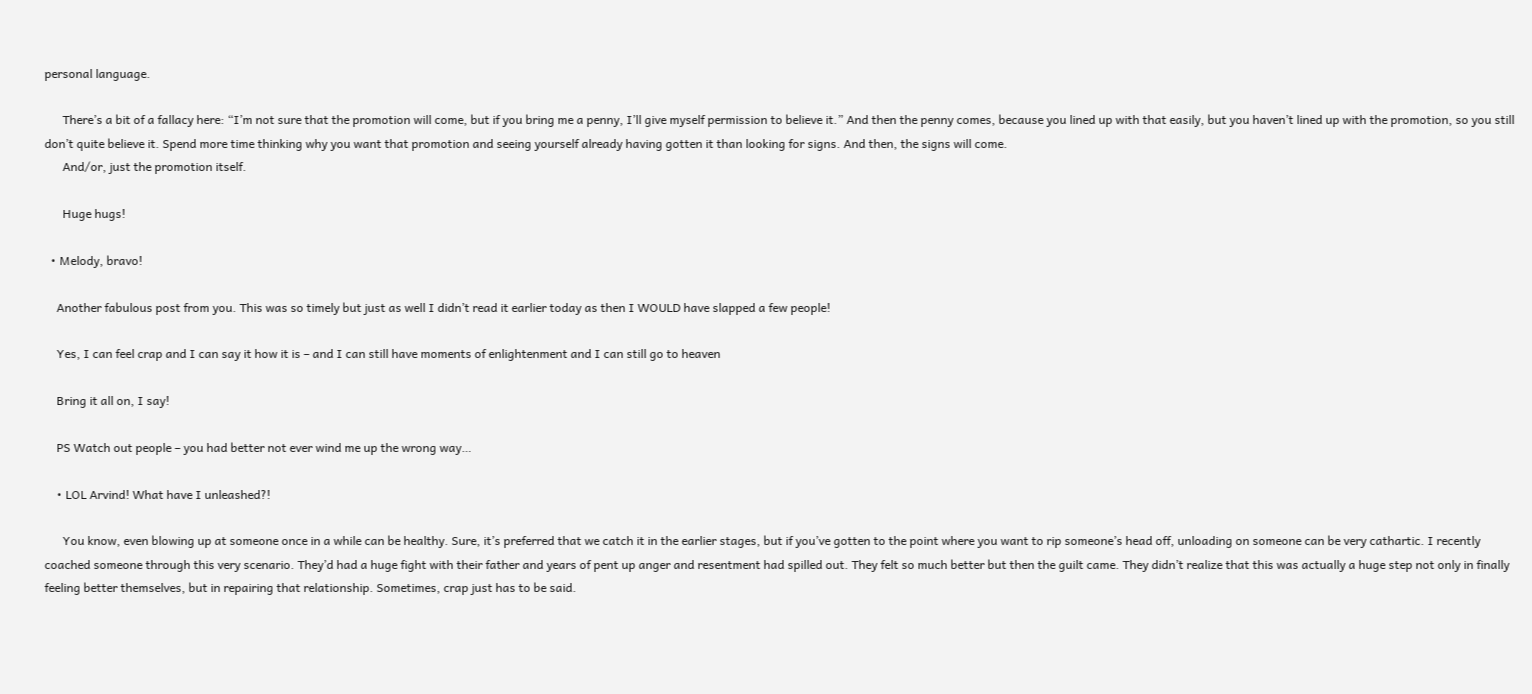personal language.

      There’s a bit of a fallacy here: “I’m not sure that the promotion will come, but if you bring me a penny, I’ll give myself permission to believe it.” And then the penny comes, because you lined up with that easily, but you haven’t lined up with the promotion, so you still don’t quite believe it. Spend more time thinking why you want that promotion and seeing yourself already having gotten it than looking for signs. And then, the signs will come.
      And/or, just the promotion itself.

      Huge hugs!

  • Melody, bravo!

    Another fabulous post from you. This was so timely but just as well I didn’t read it earlier today as then I WOULD have slapped a few people!

    Yes, I can feel crap and I can say it how it is – and I can still have moments of enlightenment and I can still go to heaven

    Bring it all on, I say!

    PS Watch out people – you had better not ever wind me up the wrong way…

    • LOL Arvind! What have I unleashed?!

      You know, even blowing up at someone once in a while can be healthy. Sure, it’s preferred that we catch it in the earlier stages, but if you’ve gotten to the point where you want to rip someone’s head off, unloading on someone can be very cathartic. I recently coached someone through this very scenario. They’d had a huge fight with their father and years of pent up anger and resentment had spilled out. They felt so much better but then the guilt came. They didn’t realize that this was actually a huge step not only in finally feeling better themselves, but in repairing that relationship. Sometimes, crap just has to be said.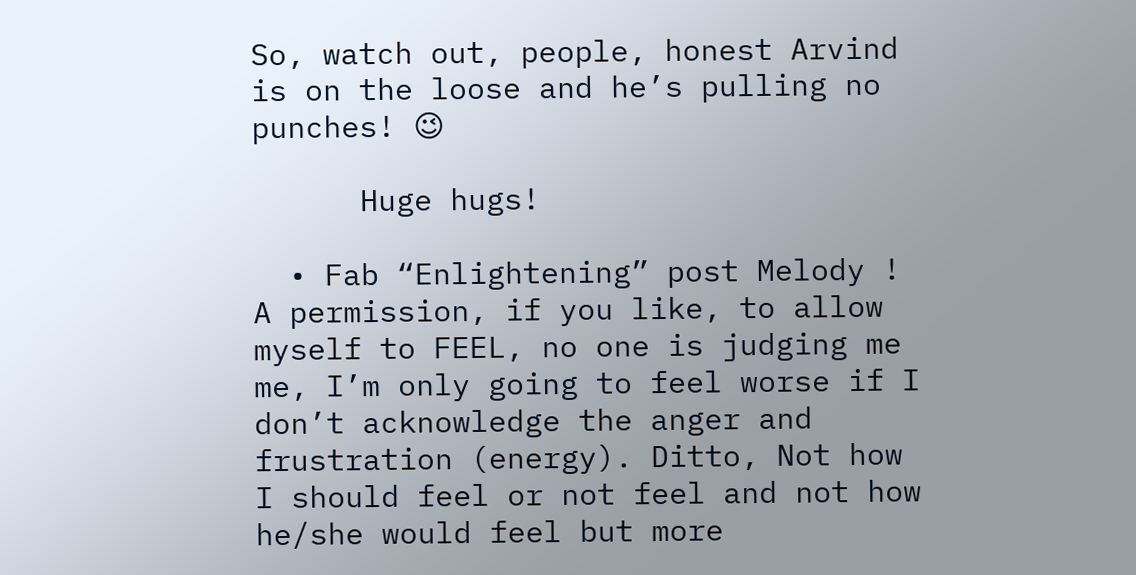So, watch out, people, honest Arvind is on the loose and he’s pulling no punches! 😉

      Huge hugs!

  • Fab “Enlightening” post Melody ! A permission, if you like, to allow myself to FEEL, no one is judging me me, I’m only going to feel worse if I don’t acknowledge the anger and frustration (energy). Ditto, Not how I should feel or not feel and not how he/she would feel but more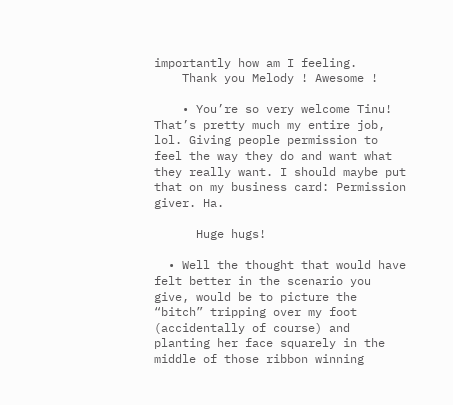importantly how am I feeling.
    Thank you Melody ! Awesome !

    • You’re so very welcome Tinu! That’s pretty much my entire job, lol. Giving people permission to feel the way they do and want what they really want. I should maybe put that on my business card: Permission giver. Ha.

      Huge hugs!

  • Well the thought that would have felt better in the scenario you give, would be to picture the “bitch” tripping over my foot (accidentally of course) and planting her face squarely in the middle of those ribbon winning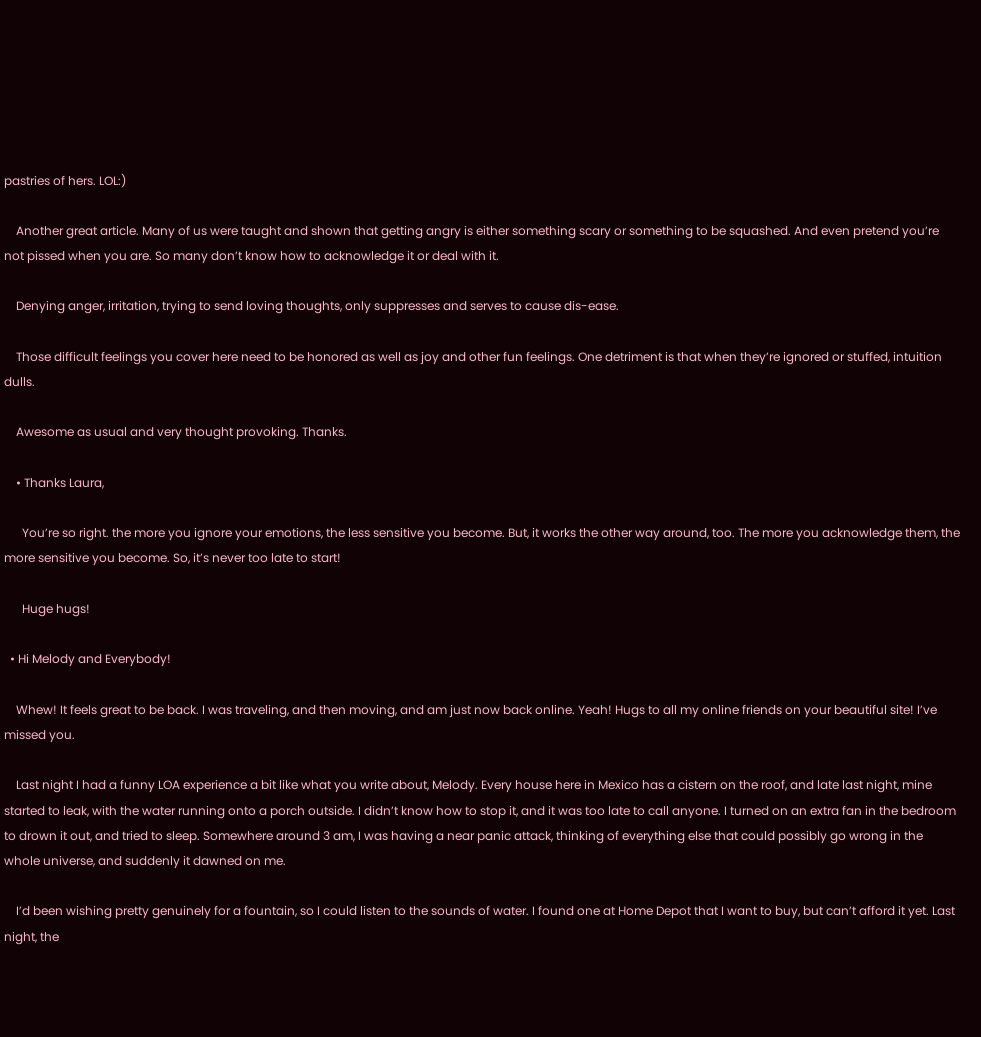pastries of hers. LOL:)

    Another great article. Many of us were taught and shown that getting angry is either something scary or something to be squashed. And even pretend you’re not pissed when you are. So many don’t know how to acknowledge it or deal with it.

    Denying anger, irritation, trying to send loving thoughts, only suppresses and serves to cause dis-ease.

    Those difficult feelings you cover here need to be honored as well as joy and other fun feelings. One detriment is that when they’re ignored or stuffed, intuition dulls.

    Awesome as usual and very thought provoking. Thanks.

    • Thanks Laura,

      You’re so right. the more you ignore your emotions, the less sensitive you become. But, it works the other way around, too. The more you acknowledge them, the more sensitive you become. So, it’s never too late to start!

      Huge hugs!

  • Hi Melody and Everybody!

    Whew! It feels great to be back. I was traveling, and then moving, and am just now back online. Yeah! Hugs to all my online friends on your beautiful site! I’ve missed you.

    Last night I had a funny LOA experience a bit like what you write about, Melody. Every house here in Mexico has a cistern on the roof, and late last night, mine started to leak, with the water running onto a porch outside. I didn’t know how to stop it, and it was too late to call anyone. I turned on an extra fan in the bedroom to drown it out, and tried to sleep. Somewhere around 3 am, I was having a near panic attack, thinking of everything else that could possibly go wrong in the whole universe, and suddenly it dawned on me.

    I’d been wishing pretty genuinely for a fountain, so I could listen to the sounds of water. I found one at Home Depot that I want to buy, but can’t afford it yet. Last night, the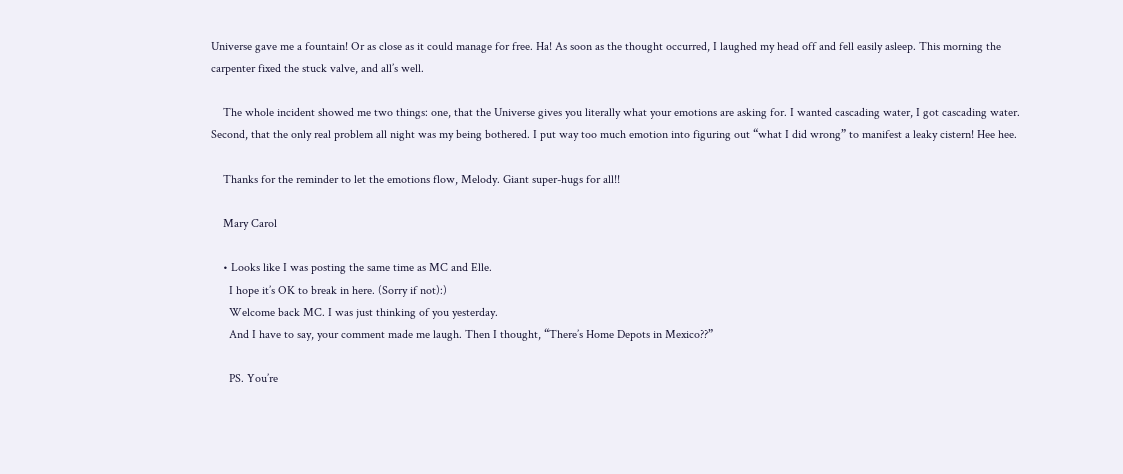Universe gave me a fountain! Or as close as it could manage for free. Ha! As soon as the thought occurred, I laughed my head off and fell easily asleep. This morning the carpenter fixed the stuck valve, and all’s well.

    The whole incident showed me two things: one, that the Universe gives you literally what your emotions are asking for. I wanted cascading water, I got cascading water. Second, that the only real problem all night was my being bothered. I put way too much emotion into figuring out “what I did wrong” to manifest a leaky cistern! Hee hee.

    Thanks for the reminder to let the emotions flow, Melody. Giant super-hugs for all!!

    Mary Carol

    • Looks like I was posting the same time as MC and Elle.
      I hope it’s OK to break in here. (Sorry if not):)
      Welcome back MC. I was just thinking of you yesterday.
      And I have to say, your comment made me laugh. Then I thought, “There’s Home Depots in Mexico??”

      PS. You’re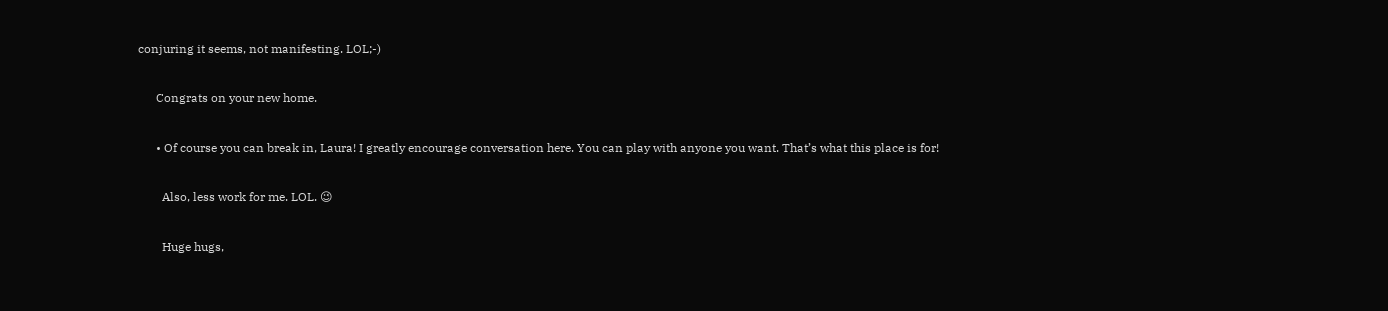conjuring it seems, not manifesting. LOL;-)

      Congrats on your new home.

      • Of course you can break in, Laura! I greatly encourage conversation here. You can play with anyone you want. That’s what this place is for!

        Also, less work for me. LOL. 😉

        Huge hugs,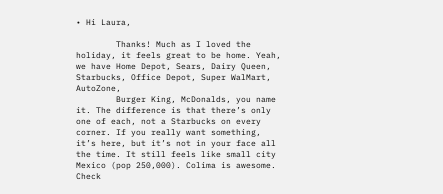• Hi Laura,

        Thanks! Much as I loved the holiday, it feels great to be home. Yeah, we have Home Depot, Sears, Dairy Queen, Starbucks, Office Depot, Super WalMart, AutoZone,
        Burger King, McDonalds, you name it. The difference is that there’s only one of each, not a Starbucks on every corner. If you really want something, it’s here, but it’s not in your face all the time. It still feels like small city Mexico (pop 250,000). Colima is awesome. Check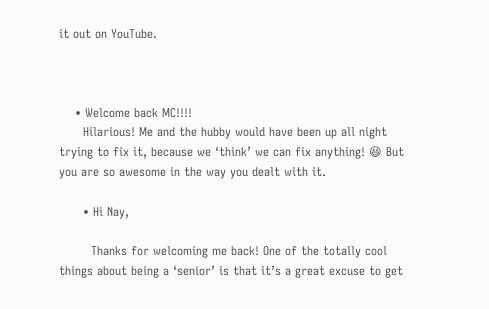it out on YouTube.



    • Welcome back MC!!!!
      Hilarious! Me and the hubby would have been up all night trying to fix it, because we ‘think’ we can fix anything! 😆 But you are so awesome in the way you dealt with it.

      • Hi Nay,

        Thanks for welcoming me back! One of the totally cool things about being a ‘senior’ is that it’s a great excuse to get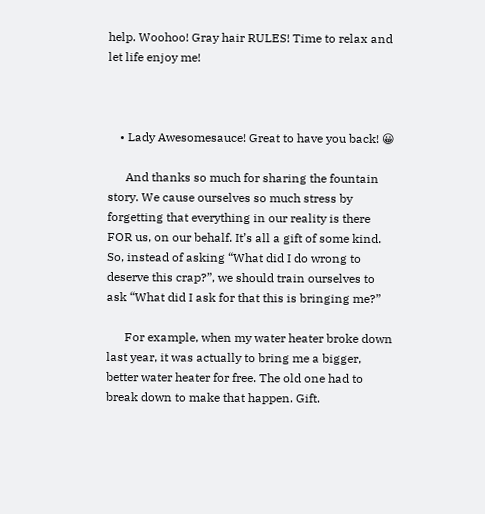help. Woohoo! Gray hair RULES! Time to relax and let life enjoy me!



    • Lady Awesomesauce! Great to have you back! 😀

      And thanks so much for sharing the fountain story. We cause ourselves so much stress by forgetting that everything in our reality is there FOR us, on our behalf. It’s all a gift of some kind. So, instead of asking “What did I do wrong to deserve this crap?”, we should train ourselves to ask “What did I ask for that this is bringing me?”

      For example, when my water heater broke down last year, it was actually to bring me a bigger, better water heater for free. The old one had to break down to make that happen. Gift.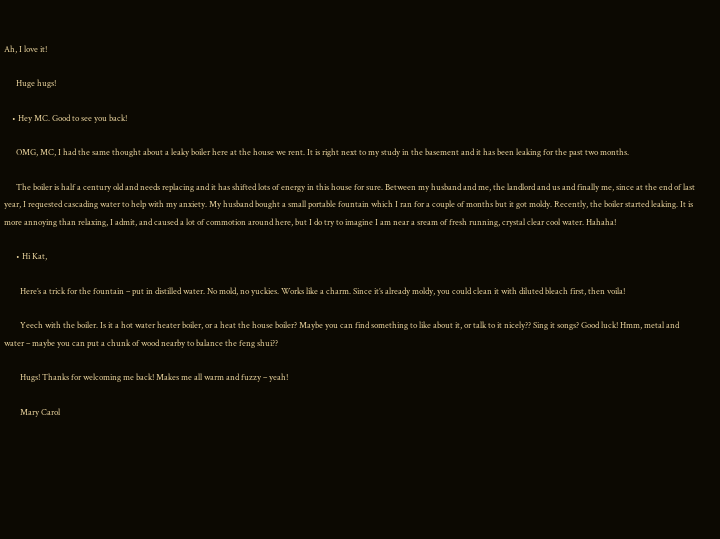Ah, I love it!

      Huge hugs!

    • Hey MC. Good to see you back!

      OMG, MC, I had the same thought about a leaky boiler here at the house we rent. It is right next to my study in the basement and it has been leaking for the past two months.

      The boiler is half a century old and needs replacing and it has shifted lots of energy in this house for sure. Between my husband and me, the landlord and us and finally me, since at the end of last year, I requested cascading water to help with my anxiety. My husband bought a small portable fountain which I ran for a couple of months but it got moldy. Recently, the boiler started leaking. It is more annoying than relaxing, I admit, and caused a lot of commotion around here, but I do try to imagine I am near a sream of fresh running, crystal clear cool water. Hahaha!

      • Hi Kat,

        Here’s a trick for the fountain – put in distilled water. No mold, no yuckies. Works like a charm. Since it’s already moldy, you could clean it with diluted bleach first, then voila!

        Yeech with the boiler. Is it a hot water heater boiler, or a heat the house boiler? Maybe you can find something to like about it, or talk to it nicely?? Sing it songs? Good luck! Hmm, metal and water – maybe you can put a chunk of wood nearby to balance the feng shui??

        Hugs! Thanks for welcoming me back! Makes me all warm and fuzzy – yeah!

        Mary Carol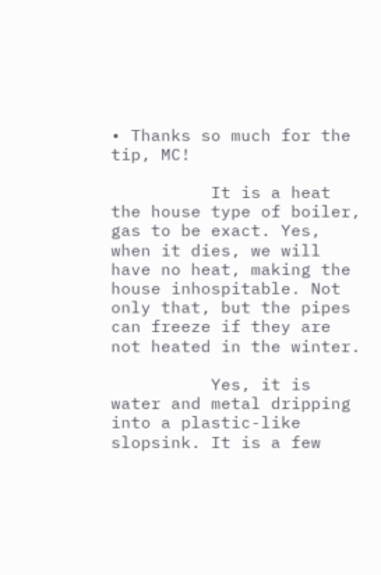• Thanks so much for the tip, MC!

          It is a heat the house type of boiler, gas to be exact. Yes, when it dies, we will have no heat, making the house inhospitable. Not only that, but the pipes can freeze if they are not heated in the winter.

          Yes, it is water and metal dripping into a plastic-like slopsink. It is a few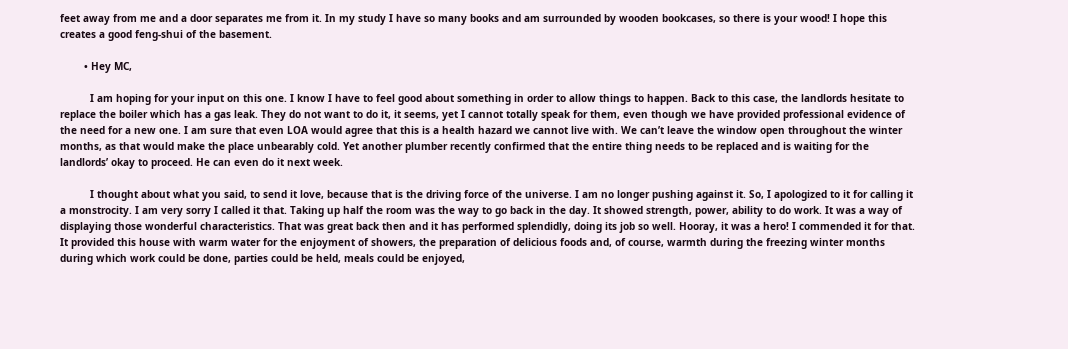feet away from me and a door separates me from it. In my study I have so many books and am surrounded by wooden bookcases, so there is your wood! I hope this creates a good feng-shui of the basement.

        • Hey MC,

          I am hoping for your input on this one. I know I have to feel good about something in order to allow things to happen. Back to this case, the landlords hesitate to replace the boiler which has a gas leak. They do not want to do it, it seems, yet I cannot totally speak for them, even though we have provided professional evidence of the need for a new one. I am sure that even LOA would agree that this is a health hazard we cannot live with. We can’t leave the window open throughout the winter months, as that would make the place unbearably cold. Yet another plumber recently confirmed that the entire thing needs to be replaced and is waiting for the landlords’ okay to proceed. He can even do it next week.

          I thought about what you said, to send it love, because that is the driving force of the universe. I am no longer pushing against it. So, I apologized to it for calling it a monstrocity. I am very sorry I called it that. Taking up half the room was the way to go back in the day. It showed strength, power, ability to do work. It was a way of displaying those wonderful characteristics. That was great back then and it has performed splendidly, doing its job so well. Hooray, it was a hero! I commended it for that. It provided this house with warm water for the enjoyment of showers, the preparation of delicious foods and, of course, warmth during the freezing winter months during which work could be done, parties could be held, meals could be enjoyed,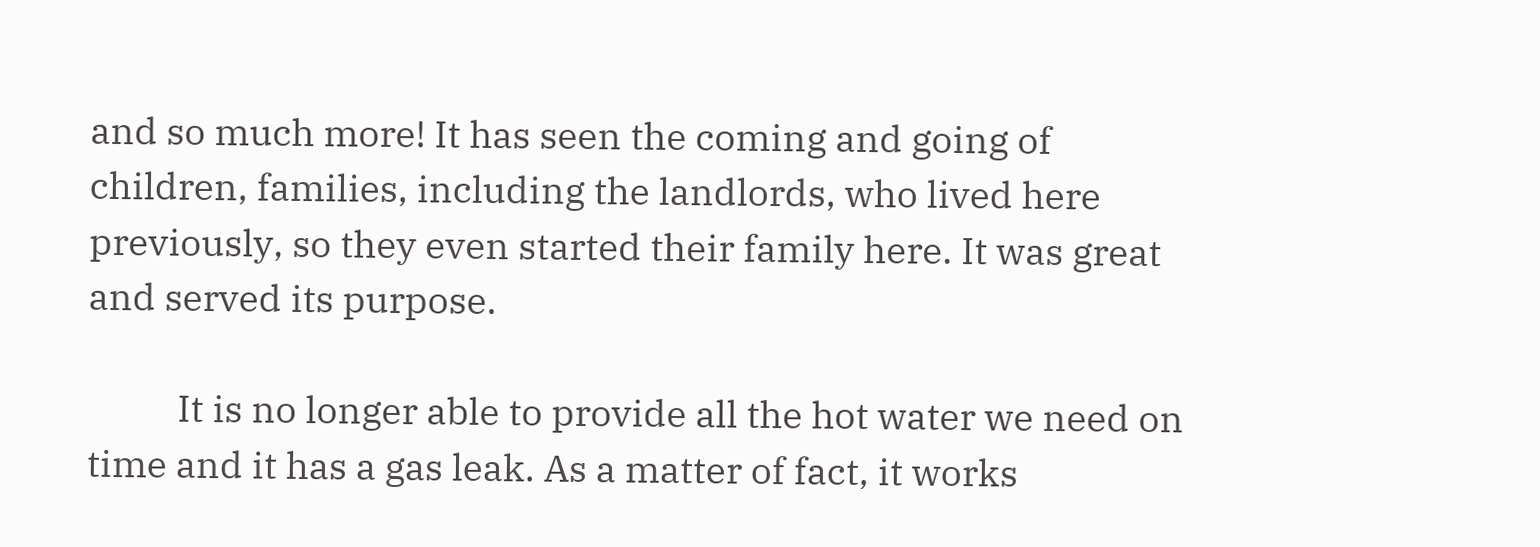and so much more! It has seen the coming and going of children, families, including the landlords, who lived here previously, so they even started their family here. It was great and served its purpose.

          It is no longer able to provide all the hot water we need on time and it has a gas leak. As a matter of fact, it works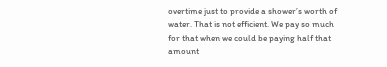overtime just to provide a shower’s worth of water. That is not efficient. We pay so much for that when we could be paying half that amount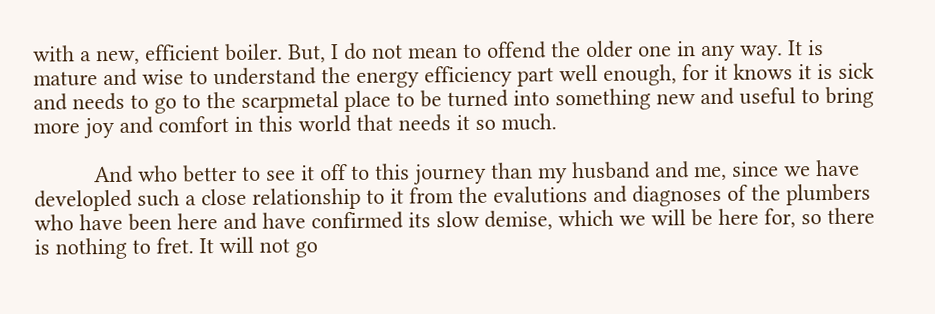with a new, efficient boiler. But, I do not mean to offend the older one in any way. It is mature and wise to understand the energy efficiency part well enough, for it knows it is sick and needs to go to the scarpmetal place to be turned into something new and useful to bring more joy and comfort in this world that needs it so much.

          And who better to see it off to this journey than my husband and me, since we have developled such a close relationship to it from the evalutions and diagnoses of the plumbers who have been here and have confirmed its slow demise, which we will be here for, so there is nothing to fret. It will not go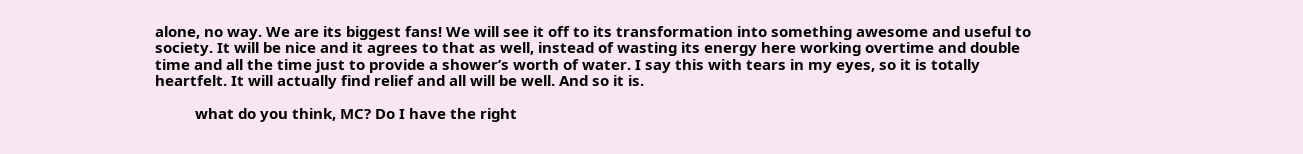alone, no way. We are its biggest fans! We will see it off to its transformation into something awesome and useful to society. It will be nice and it agrees to that as well, instead of wasting its energy here working overtime and double time and all the time just to provide a shower’s worth of water. I say this with tears in my eyes, so it is totally heartfelt. It will actually find relief and all will be well. And so it is.

          what do you think, MC? Do I have the right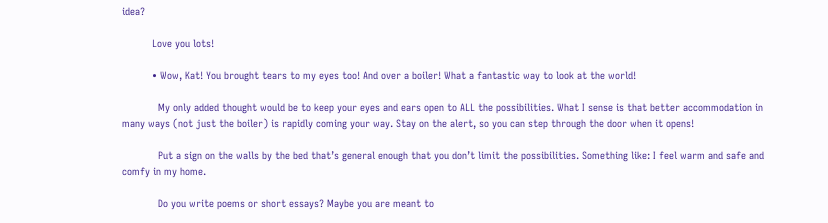idea?

          Love you lots!

          • Wow, Kat! You brought tears to my eyes too! And over a boiler! What a fantastic way to look at the world!

            My only added thought would be to keep your eyes and ears open to ALL the possibilities. What I sense is that better accommodation in many ways (not just the boiler) is rapidly coming your way. Stay on the alert, so you can step through the door when it opens!

            Put a sign on the walls by the bed that’s general enough that you don’t limit the possibilities. Something like: I feel warm and safe and comfy in my home.

            Do you write poems or short essays? Maybe you are meant to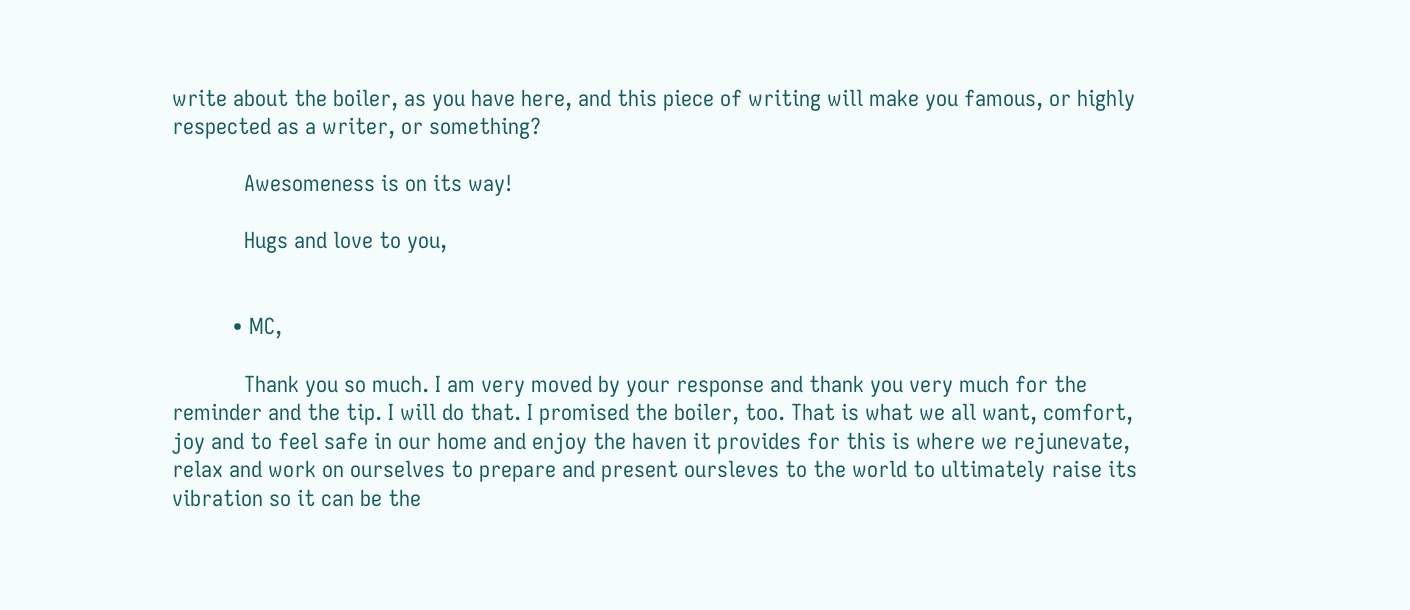write about the boiler, as you have here, and this piece of writing will make you famous, or highly respected as a writer, or something?

            Awesomeness is on its way!

            Hugs and love to you,


          • MC,

            Thank you so much. I am very moved by your response and thank you very much for the reminder and the tip. I will do that. I promised the boiler, too. That is what we all want, comfort, joy and to feel safe in our home and enjoy the haven it provides for this is where we rejunevate, relax and work on ourselves to prepare and present oursleves to the world to ultimately raise its vibration so it can be the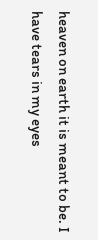heaven on earth it is meant to be. I have tears in my eyes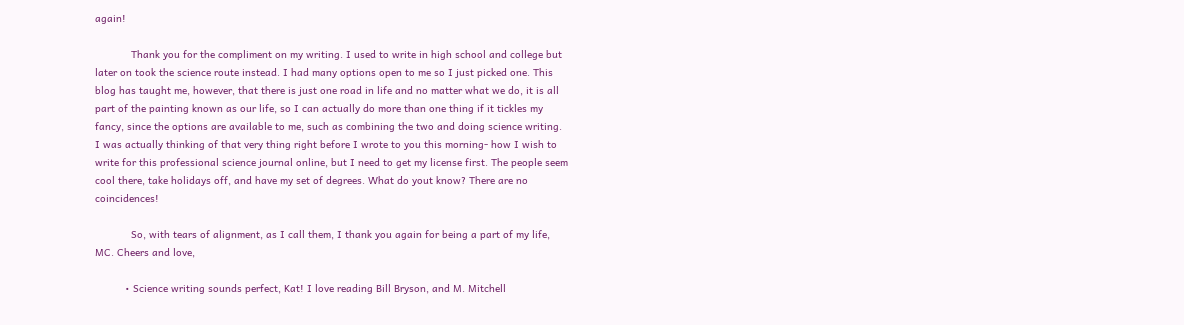again!

            Thank you for the compliment on my writing. I used to write in high school and college but later on took the science route instead. I had many options open to me so I just picked one. This blog has taught me, however, that there is just one road in life and no matter what we do, it is all part of the painting known as our life, so I can actually do more than one thing if it tickles my fancy, since the options are available to me, such as combining the two and doing science writing. I was actually thinking of that very thing right before I wrote to you this morning- how I wish to write for this professional science journal online, but I need to get my license first. The people seem cool there, take holidays off, and have my set of degrees. What do yout know? There are no coincidences!

            So, with tears of alignment, as I call them, I thank you again for being a part of my life, MC. Cheers and love,

          • Science writing sounds perfect, Kat! I love reading Bill Bryson, and M. Mitchell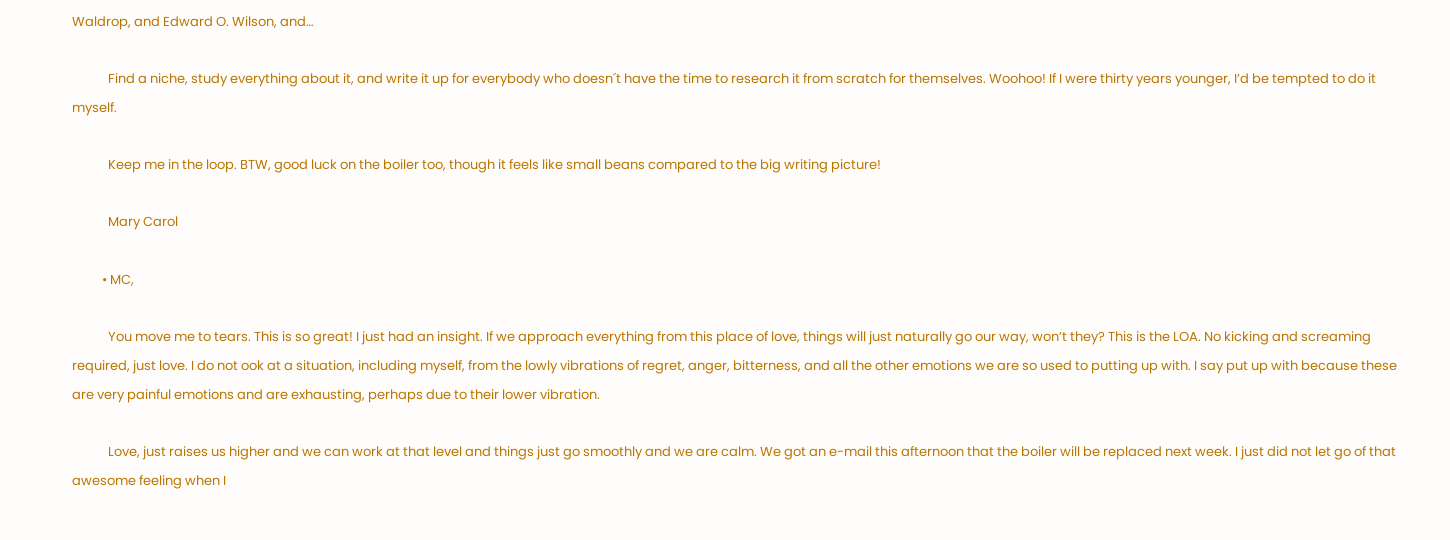Waldrop, and Edward O. Wilson, and…

            Find a niche, study everything about it, and write it up for everybody who doesn´t have the time to research it from scratch for themselves. Woohoo! If I were thirty years younger, I’d be tempted to do it myself.

            Keep me in the loop. BTW, good luck on the boiler too, though it feels like small beans compared to the big writing picture!

            Mary Carol

          • MC,

            You move me to tears. This is so great! I just had an insight. If we approach everything from this place of love, things will just naturally go our way, won’t they? This is the LOA. No kicking and screaming required, just love. I do not ook at a situation, including myself, from the lowly vibrations of regret, anger, bitterness, and all the other emotions we are so used to putting up with. I say put up with because these are very painful emotions and are exhausting, perhaps due to their lower vibration.

            Love, just raises us higher and we can work at that level and things just go smoothly and we are calm. We got an e-mail this afternoon that the boiler will be replaced next week. I just did not let go of that awesome feeling when I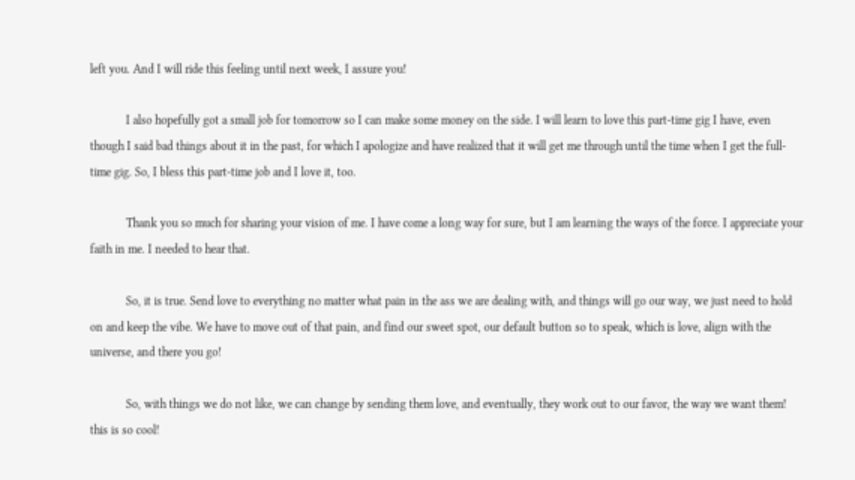left you. And I will ride this feeling until next week, I assure you!

            I also hopefully got a small job for tomorrow so I can make some money on the side. I will learn to love this part-time gig I have, even though I said bad things about it in the past, for which I apologize and have realized that it will get me through until the time when I get the full-time gig. So, I bless this part-time job and I love it, too.

            Thank you so much for sharing your vision of me. I have come a long way for sure, but I am learning the ways of the force. I appreciate your faith in me. I needed to hear that.

            So, it is true. Send love to everything no matter what pain in the ass we are dealing with, and things will go our way, we just need to hold on and keep the vibe. We have to move out of that pain, and find our sweet spot, our default button so to speak, which is love, align with the universe, and there you go!

            So, with things we do not like, we can change by sending them love, and eventually, they work out to our favor, the way we want them! this is so cool!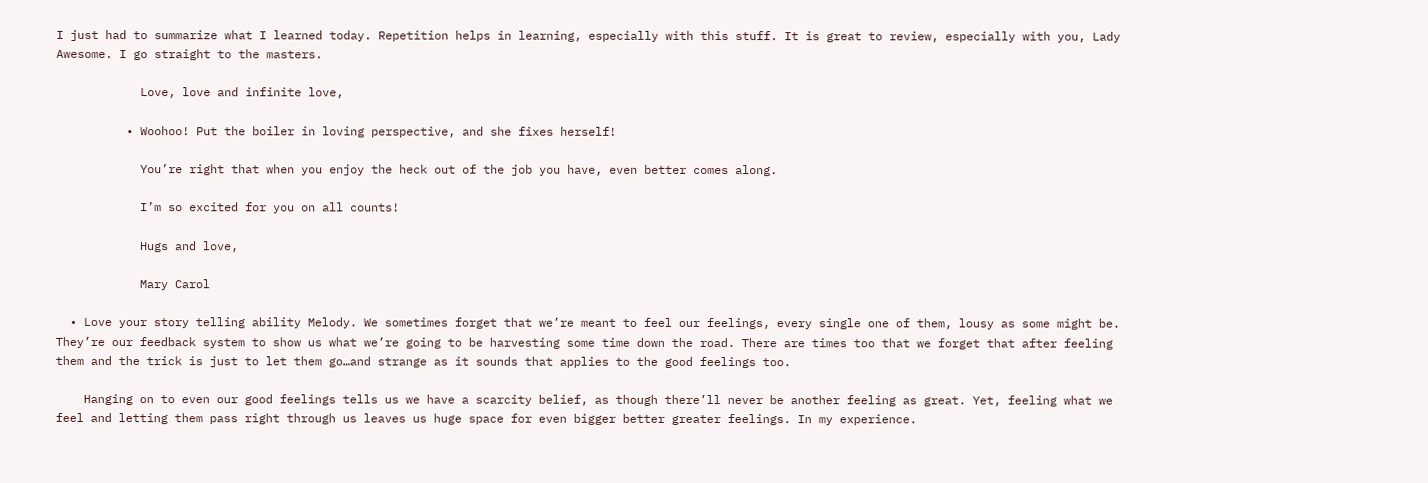I just had to summarize what I learned today. Repetition helps in learning, especially with this stuff. It is great to review, especially with you, Lady Awesome. I go straight to the masters.

            Love, love and infinite love,

          • Woohoo! Put the boiler in loving perspective, and she fixes herself!

            You’re right that when you enjoy the heck out of the job you have, even better comes along.

            I’m so excited for you on all counts!

            Hugs and love,

            Mary Carol

  • Love your story telling ability Melody. We sometimes forget that we’re meant to feel our feelings, every single one of them, lousy as some might be. They’re our feedback system to show us what we’re going to be harvesting some time down the road. There are times too that we forget that after feeling them and the trick is just to let them go…and strange as it sounds that applies to the good feelings too.

    Hanging on to even our good feelings tells us we have a scarcity belief, as though there’ll never be another feeling as great. Yet, feeling what we feel and letting them pass right through us leaves us huge space for even bigger better greater feelings. In my experience.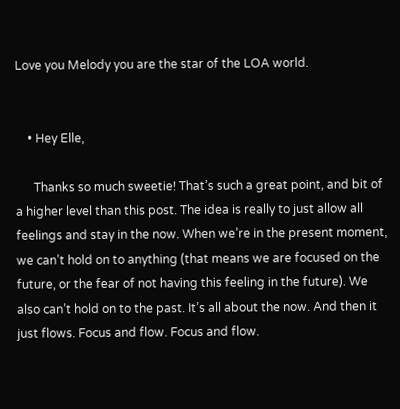Love you Melody you are the star of the LOA world.


    • Hey Elle,

      Thanks so much sweetie! That’s such a great point, and bit of a higher level than this post. The idea is really to just allow all feelings and stay in the now. When we’re in the present moment, we can’t hold on to anything (that means we are focused on the future, or the fear of not having this feeling in the future). We also can’t hold on to the past. It’s all about the now. And then it just flows. Focus and flow. Focus and flow.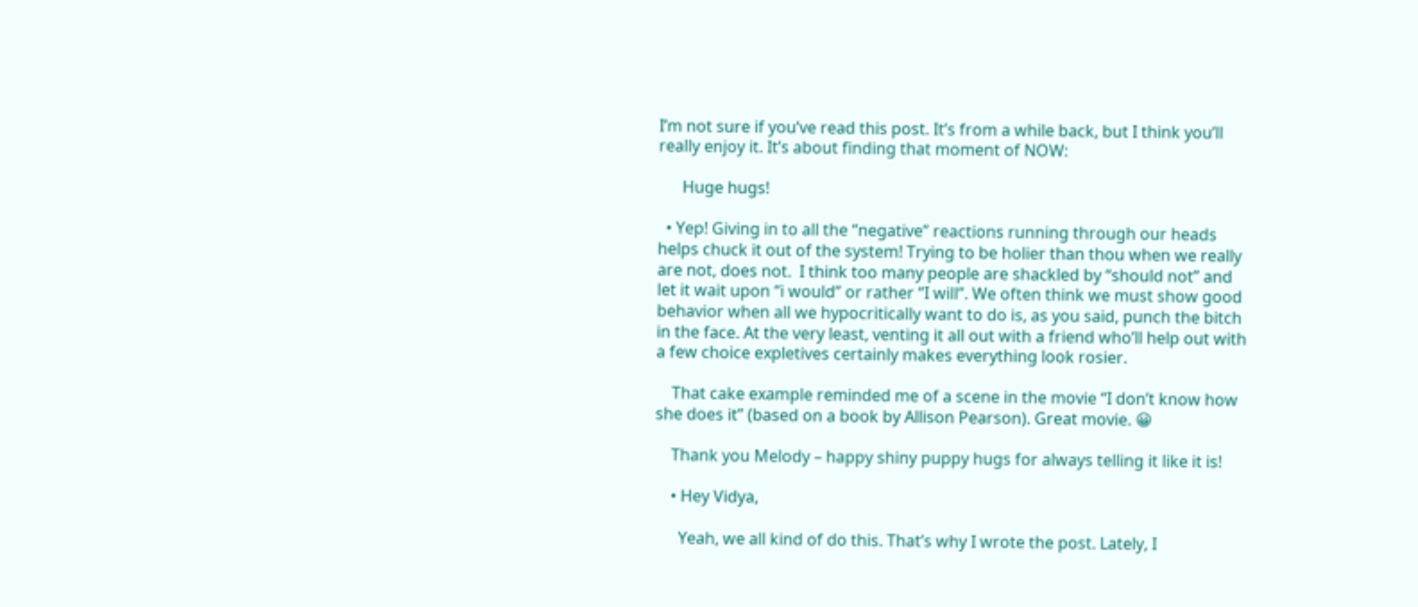I’m not sure if you’ve read this post. It’s from a while back, but I think you’ll really enjoy it. It’s about finding that moment of NOW:

      Huge hugs!

  • Yep! Giving in to all the “negative” reactions running through our heads helps chuck it out of the system! Trying to be holier than thou when we really are not, does not.  I think too many people are shackled by “should not” and let it wait upon “i would” or rather “I will”. We often think we must show good behavior when all we hypocritically want to do is, as you said, punch the bitch in the face. At the very least, venting it all out with a friend who’ll help out with a few choice expletives certainly makes everything look rosier.

    That cake example reminded me of a scene in the movie “I don’t know how she does it” (based on a book by Allison Pearson). Great movie. 😀

    Thank you Melody – happy shiny puppy hugs for always telling it like it is!

    • Hey Vidya,

      Yeah, we all kind of do this. That’s why I wrote the post. Lately, I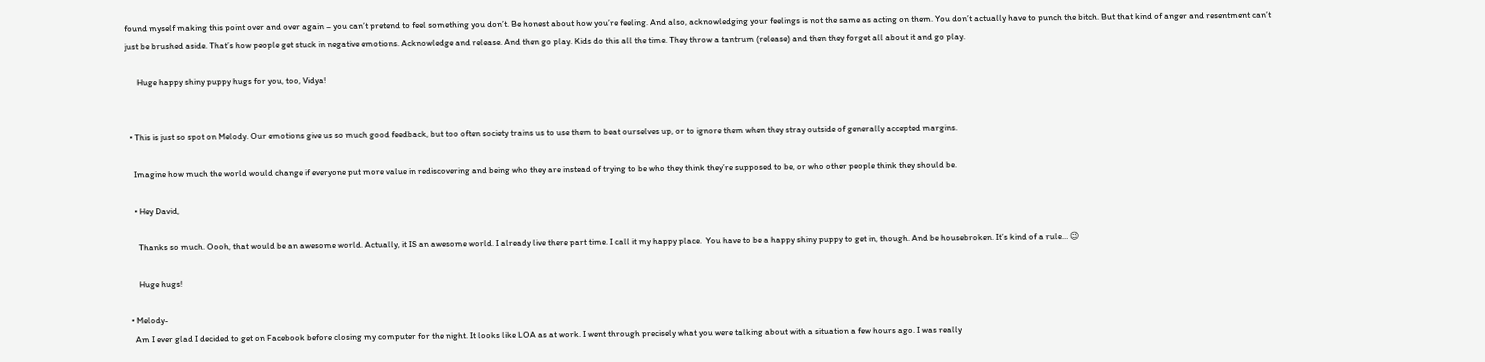found myself making this point over and over again – you can’t pretend to feel something you don’t. Be honest about how you’re feeling. And also, acknowledging your feelings is not the same as acting on them. You don’t actually have to punch the bitch. But that kind of anger and resentment can’t just be brushed aside. That’s how people get stuck in negative emotions. Acknowledge and release. And then go play. Kids do this all the time. They throw a tantrum (release) and then they forget all about it and go play.

      Huge happy shiny puppy hugs for you, too, Vidya!


  • This is just so spot on Melody. Our emotions give us so much good feedback, but too often society trains us to use them to beat ourselves up, or to ignore them when they stray outside of generally accepted margins.

    Imagine how much the world would change if everyone put more value in rediscovering and being who they are instead of trying to be who they think they’re supposed to be, or who other people think they should be.

    • Hey David,

      Thanks so much. Oooh, that would be an awesome world. Actually, it IS an awesome world. I already live there part time. I call it my happy place.  You have to be a happy shiny puppy to get in, though. And be housebroken. It’s kind of a rule… 😉

      Huge hugs!

  • Melody-
    Am I ever glad I decided to get on Facebook before closing my computer for the night. It looks like LOA as at work. I went through precisely what you were talking about with a situation a few hours ago. I was really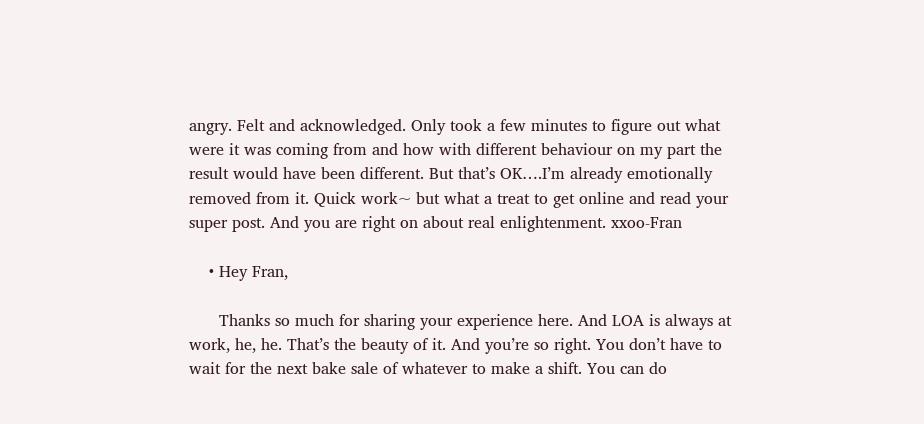angry. Felt and acknowledged. Only took a few minutes to figure out what were it was coming from and how with different behaviour on my part the result would have been different. But that’s OK….I’m already emotionally removed from it. Quick work~ but what a treat to get online and read your super post. And you are right on about real enlightenment. xxoo-Fran

    • Hey Fran,

      Thanks so much for sharing your experience here. And LOA is always at work, he, he. That’s the beauty of it. And you’re so right. You don’t have to wait for the next bake sale of whatever to make a shift. You can do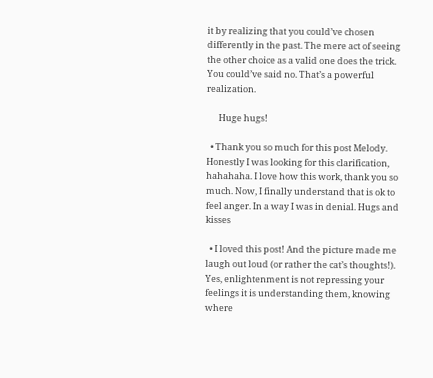it by realizing that you could’ve chosen differently in the past. The mere act of seeing the other choice as a valid one does the trick. You could’ve said no. That’s a powerful realization.

      Huge hugs!

  • Thank you so much for this post Melody. Honestly I was looking for this clarification, hahahaha. I love how this work, thank you so much. Now, I finally understand that is ok to feel anger. In a way I was in denial. Hugs and kisses

  • I loved this post! And the picture made me laugh out loud (or rather the cat’s thoughts!). Yes, enlightenment is not repressing your feelings it is understanding them, knowing where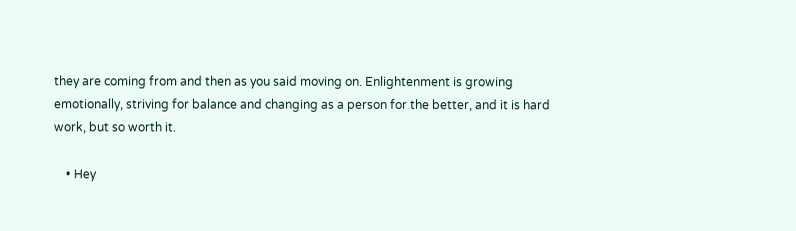they are coming from and then as you said moving on. Enlightenment is growing emotionally, striving for balance and changing as a person for the better, and it is hard work, but so worth it.

    • Hey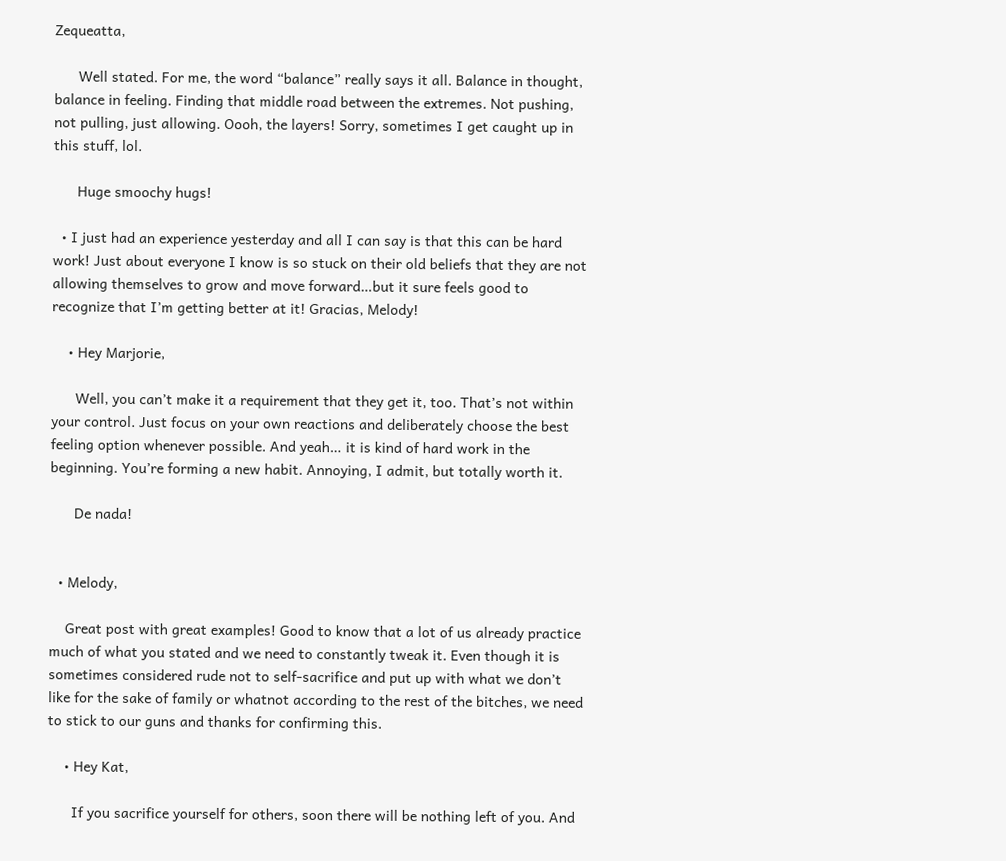Zequeatta,

      Well stated. For me, the word “balance” really says it all. Balance in thought, balance in feeling. Finding that middle road between the extremes. Not pushing, not pulling, just allowing. Oooh, the layers! Sorry, sometimes I get caught up in this stuff, lol.

      Huge smoochy hugs!

  • I just had an experience yesterday and all I can say is that this can be hard work! Just about everyone I know is so stuck on their old beliefs that they are not allowing themselves to grow and move forward…but it sure feels good to recognize that I’m getting better at it! Gracias, Melody!

    • Hey Marjorie,

      Well, you can’t make it a requirement that they get it, too. That’s not within your control. Just focus on your own reactions and deliberately choose the best feeling option whenever possible. And yeah… it is kind of hard work in the beginning. You’re forming a new habit. Annoying, I admit, but totally worth it.

      De nada!


  • Melody,

    Great post with great examples! Good to know that a lot of us already practice much of what you stated and we need to constantly tweak it. Even though it is sometimes considered rude not to self-sacrifice and put up with what we don’t like for the sake of family or whatnot according to the rest of the bitches, we need to stick to our guns and thanks for confirming this.

    • Hey Kat,

      If you sacrifice yourself for others, soon there will be nothing left of you. And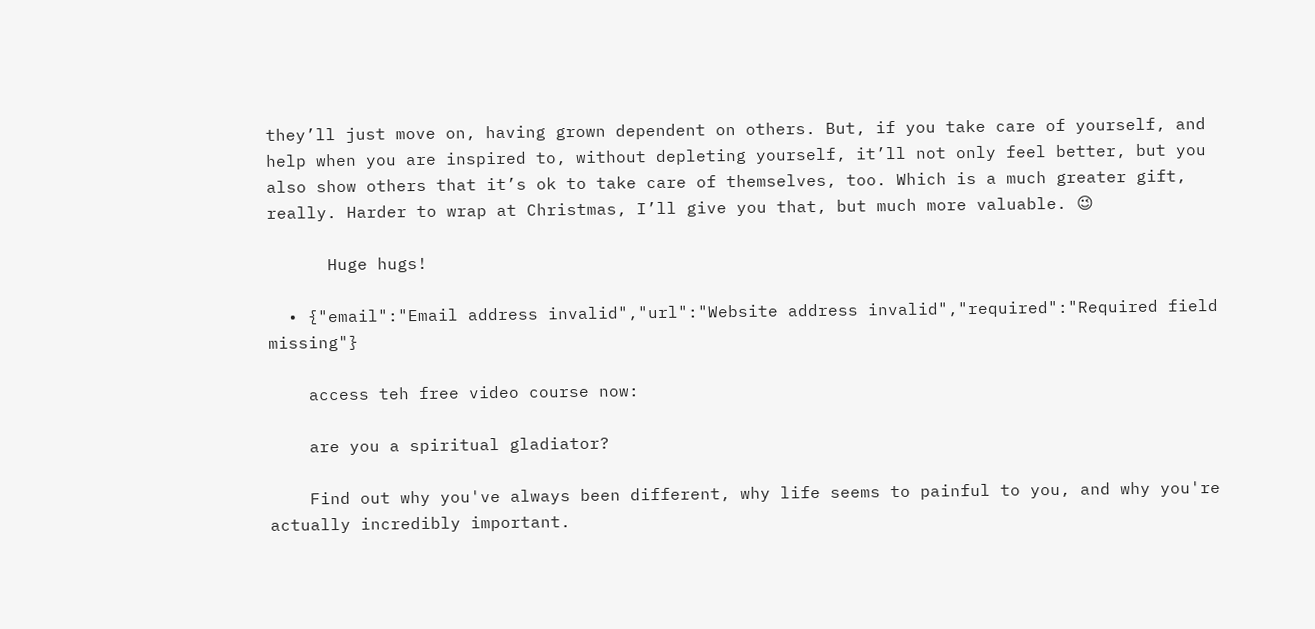they’ll just move on, having grown dependent on others. But, if you take care of yourself, and help when you are inspired to, without depleting yourself, it’ll not only feel better, but you also show others that it’s ok to take care of themselves, too. Which is a much greater gift, really. Harder to wrap at Christmas, I’ll give you that, but much more valuable. 😉

      Huge hugs!

  • {"email":"Email address invalid","url":"Website address invalid","required":"Required field missing"}

    access teh free video course now:

    are you a spiritual gladiator?

    Find out why you've always been different, why life seems to painful to you, and why you're actually incredibly important.